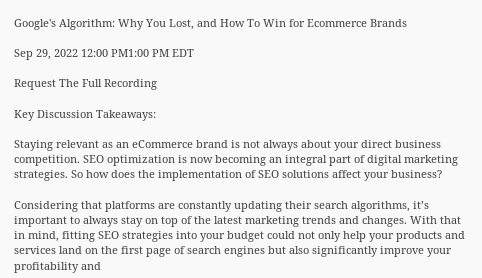Google's Algorithm: Why You Lost, and How To Win for Ecommerce Brands

Sep 29, 2022 12:00 PM1:00 PM EDT

Request The Full Recording

Key Discussion Takeaways:

Staying relevant as an eCommerce brand is not always about your direct business competition. SEO optimization is now becoming an integral part of digital marketing strategies. So how does the implementation of SEO solutions affect your business?

Considering that platforms are constantly updating their search algorithms, it’s important to always stay on top of the latest marketing trends and changes. With that in mind, fitting SEO strategies into your budget could not only help your products and services land on the first page of search engines but also significantly improve your profitability and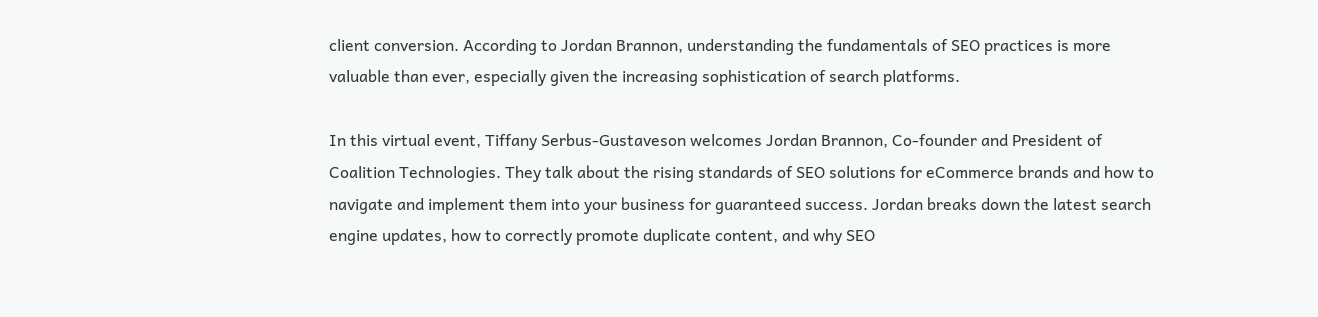client conversion. According to Jordan Brannon, understanding the fundamentals of SEO practices is more valuable than ever, especially given the increasing sophistication of search platforms.

In this virtual event, Tiffany Serbus-Gustaveson welcomes Jordan Brannon, Co-founder and President of Coalition Technologies. They talk about the rising standards of SEO solutions for eCommerce brands and how to navigate and implement them into your business for guaranteed success. Jordan breaks down the latest search engine updates, how to correctly promote duplicate content, and why SEO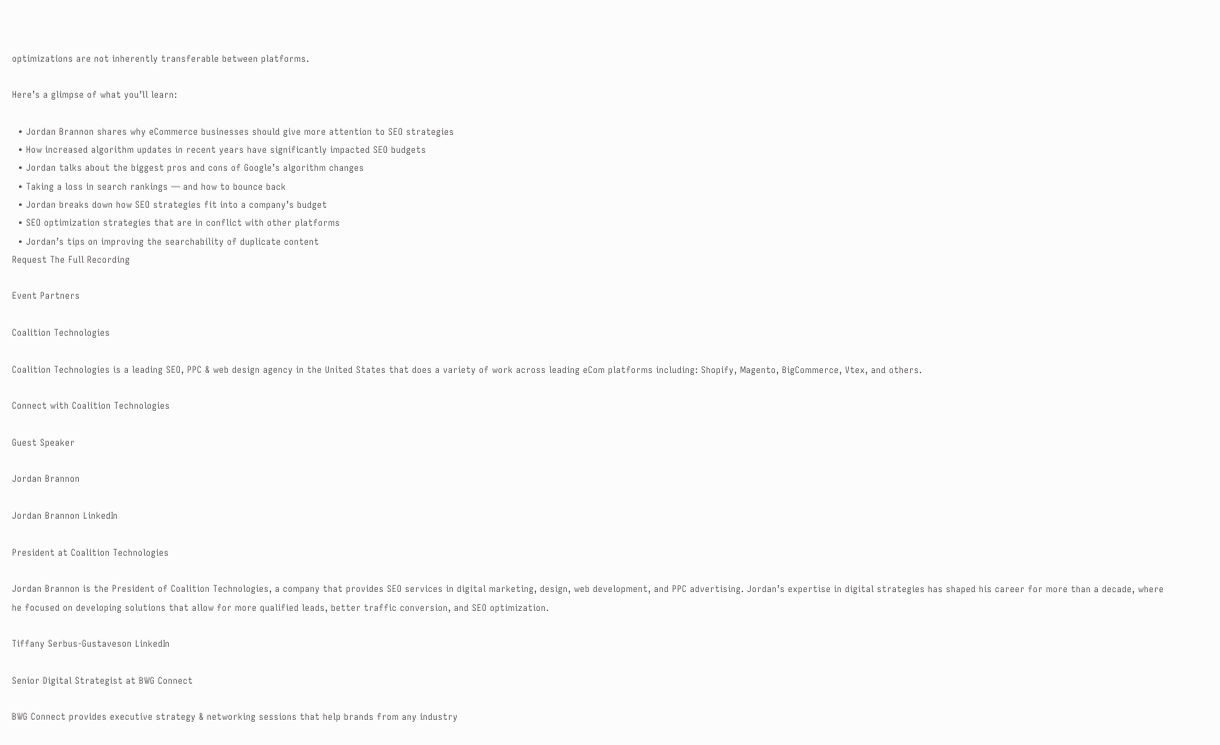optimizations are not inherently transferable between platforms.

Here’s a glimpse of what you’ll learn:

  • Jordan Brannon shares why eCommerce businesses should give more attention to SEO strategies
  • How increased algorithm updates in recent years have significantly impacted SEO budgets
  • Jordan talks about the biggest pros and cons of Google’s algorithm changes
  • Taking a loss in search rankings — and how to bounce back
  • Jordan breaks down how SEO strategies fit into a company’s budget
  • SEO optimization strategies that are in conflict with other platforms
  • Jordan’s tips on improving the searchability of duplicate content
Request The Full Recording

Event Partners

Coalition Technologies

Coalition Technologies is a leading SEO, PPC & web design agency in the United States that does a variety of work across leading eCom platforms including: Shopify, Magento, BigCommerce, Vtex, and others.

Connect with Coalition Technologies

Guest Speaker

Jordan Brannon

Jordan Brannon LinkedIn

President at Coalition Technologies

Jordan Brannon is the President of Coalition Technologies, a company that provides SEO services in digital marketing, design, web development, and PPC advertising. Jordan’s expertise in digital strategies has shaped his career for more than a decade, where he focused on developing solutions that allow for more qualified leads, better traffic conversion, and SEO optimization.

Tiffany Serbus-Gustaveson LinkedIn

Senior Digital Strategist at BWG Connect

BWG Connect provides executive strategy & networking sessions that help brands from any industry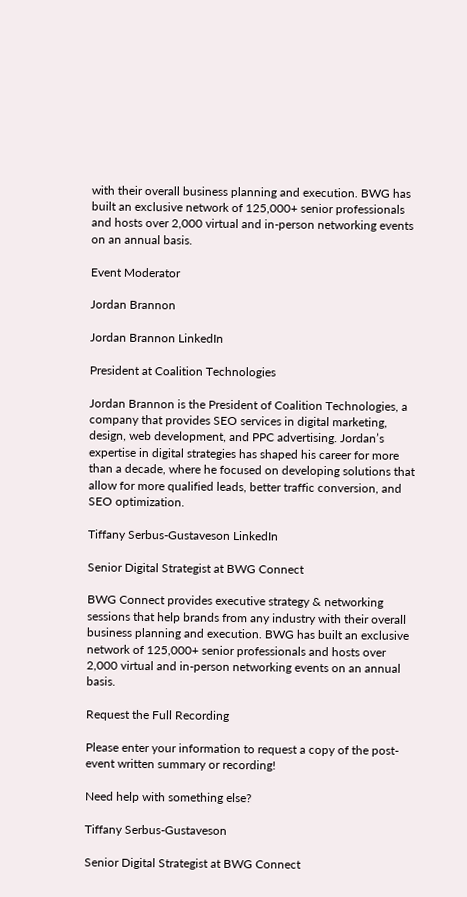with their overall business planning and execution. BWG has built an exclusive network of 125,000+ senior professionals and hosts over 2,000 virtual and in-person networking events on an annual basis.

Event Moderator

Jordan Brannon

Jordan Brannon LinkedIn

President at Coalition Technologies

Jordan Brannon is the President of Coalition Technologies, a company that provides SEO services in digital marketing, design, web development, and PPC advertising. Jordan’s expertise in digital strategies has shaped his career for more than a decade, where he focused on developing solutions that allow for more qualified leads, better traffic conversion, and SEO optimization.

Tiffany Serbus-Gustaveson LinkedIn

Senior Digital Strategist at BWG Connect

BWG Connect provides executive strategy & networking sessions that help brands from any industry with their overall business planning and execution. BWG has built an exclusive network of 125,000+ senior professionals and hosts over 2,000 virtual and in-person networking events on an annual basis.

Request the Full Recording

Please enter your information to request a copy of the post-event written summary or recording!

Need help with something else?

Tiffany Serbus-Gustaveson

Senior Digital Strategist at BWG Connect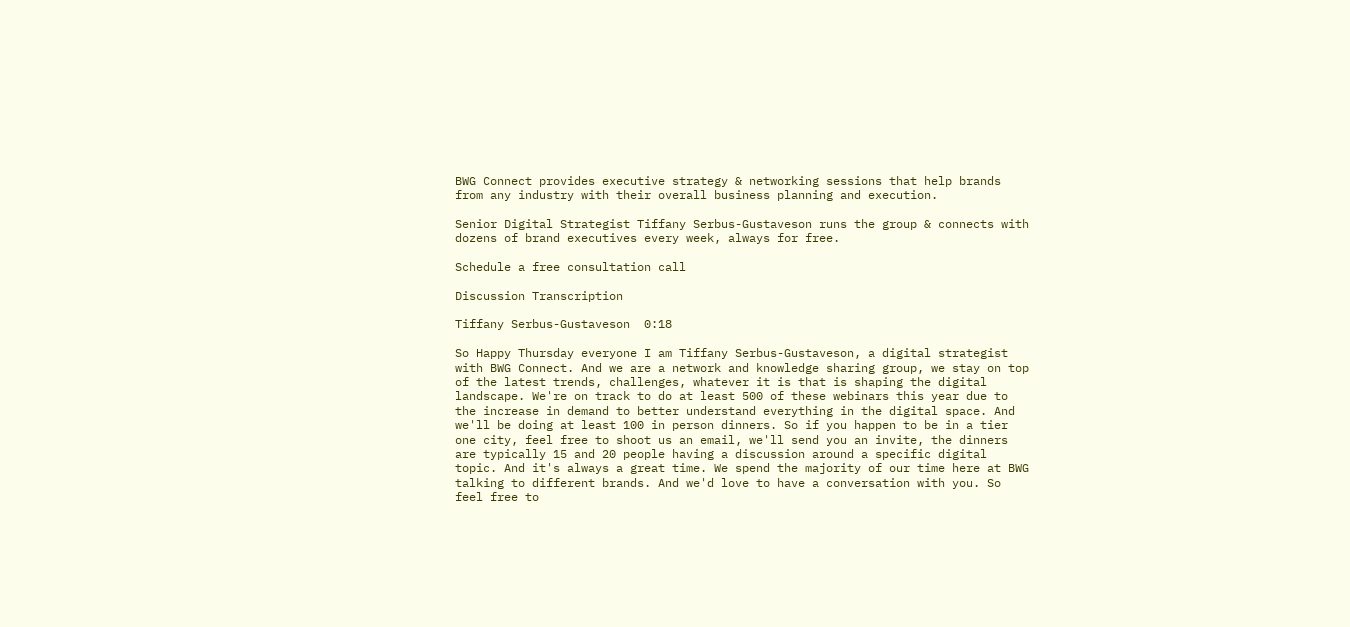BWG Connect provides executive strategy & networking sessions that help brands from any industry with their overall business planning and execution.

Senior Digital Strategist Tiffany Serbus-Gustaveson runs the group & connects with dozens of brand executives every week, always for free.

Schedule a free consultation call

Discussion Transcription

Tiffany Serbus-Gustaveson  0:18

So Happy Thursday everyone I am Tiffany Serbus-Gustaveson, a digital strategist with BWG Connect. And we are a network and knowledge sharing group, we stay on top of the latest trends, challenges, whatever it is that is shaping the digital landscape. We're on track to do at least 500 of these webinars this year due to the increase in demand to better understand everything in the digital space. And we'll be doing at least 100 in person dinners. So if you happen to be in a tier one city, feel free to shoot us an email, we'll send you an invite, the dinners are typically 15 and 20 people having a discussion around a specific digital topic. And it's always a great time. We spend the majority of our time here at BWG talking to different brands. And we'd love to have a conversation with you. So feel free to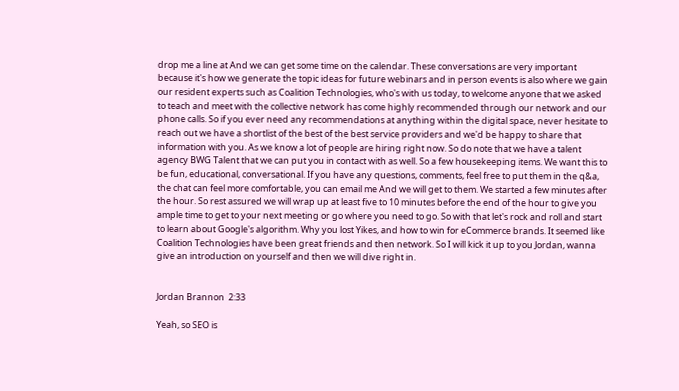drop me a line at And we can get some time on the calendar. These conversations are very important because it's how we generate the topic ideas for future webinars and in person events is also where we gain our resident experts such as Coalition Technologies, who's with us today, to welcome anyone that we asked to teach and meet with the collective network has come highly recommended through our network and our phone calls. So if you ever need any recommendations at anything within the digital space, never hesitate to reach out we have a shortlist of the best of the best service providers and we'd be happy to share that information with you. As we know a lot of people are hiring right now. So do note that we have a talent agency BWG Talent that we can put you in contact with as well. So a few housekeeping items. We want this to be fun, educational, conversational. If you have any questions, comments, feel free to put them in the q&a, the chat can feel more comfortable, you can email me And we will get to them. We started a few minutes after the hour. So rest assured we will wrap up at least five to 10 minutes before the end of the hour to give you ample time to get to your next meeting or go where you need to go. So with that let's rock and roll and start to learn about Google's algorithm. Why you lost Yikes, and how to win for eCommerce brands. It seemed like Coalition Technologies have been great friends and then network. So I will kick it up to you Jordan, wanna give an introduction on yourself and then we will dive right in.


Jordan Brannon  2:33

Yeah, so SEO is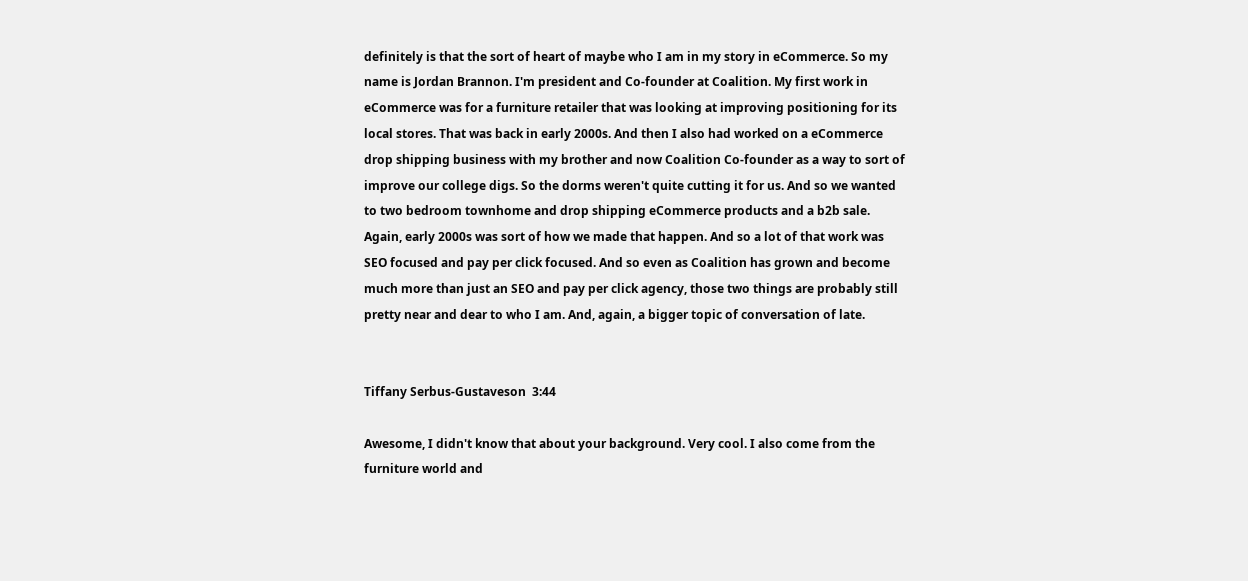definitely is that the sort of heart of maybe who I am in my story in eCommerce. So my name is Jordan Brannon. I'm president and Co-founder at Coalition. My first work in eCommerce was for a furniture retailer that was looking at improving positioning for its local stores. That was back in early 2000s. And then I also had worked on a eCommerce drop shipping business with my brother and now Coalition Co-founder as a way to sort of improve our college digs. So the dorms weren't quite cutting it for us. And so we wanted to two bedroom townhome and drop shipping eCommerce products and a b2b sale. Again, early 2000s was sort of how we made that happen. And so a lot of that work was SEO focused and pay per click focused. And so even as Coalition has grown and become much more than just an SEO and pay per click agency, those two things are probably still pretty near and dear to who I am. And, again, a bigger topic of conversation of late.


Tiffany Serbus-Gustaveson  3:44

Awesome, I didn't know that about your background. Very cool. I also come from the furniture world and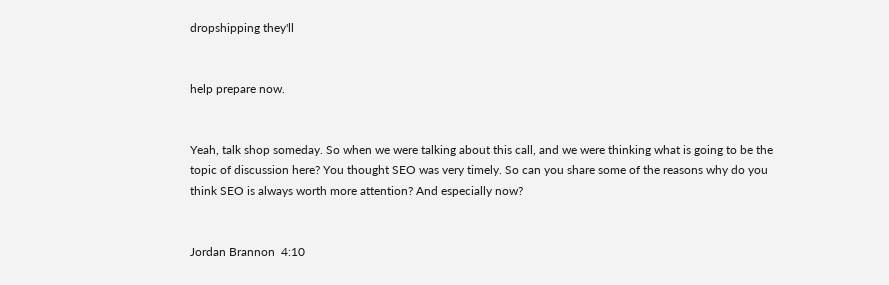dropshipping they'll


help prepare now.


Yeah, talk shop someday. So when we were talking about this call, and we were thinking what is going to be the topic of discussion here? You thought SEO was very timely. So can you share some of the reasons why do you think SEO is always worth more attention? And especially now?


Jordan Brannon  4:10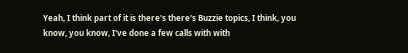Yeah, I think part of it is there's there's Buzzie topics, I think, you know, you know, I've done a few calls with with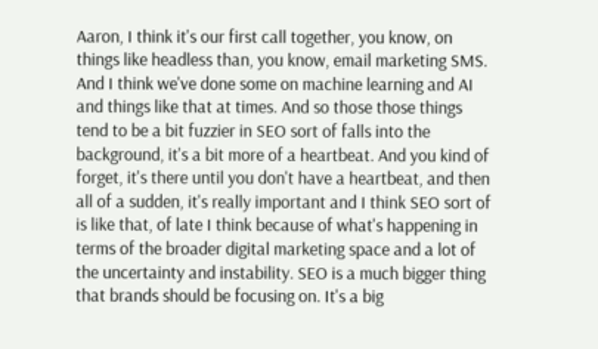Aaron, I think it's our first call together, you know, on things like headless than, you know, email marketing SMS. And I think we've done some on machine learning and AI and things like that at times. And so those those things tend to be a bit fuzzier in SEO sort of falls into the background, it's a bit more of a heartbeat. And you kind of forget, it's there until you don't have a heartbeat, and then all of a sudden, it's really important and I think SEO sort of is like that, of late I think because of what's happening in terms of the broader digital marketing space and a lot of the uncertainty and instability. SEO is a much bigger thing that brands should be focusing on. It's a big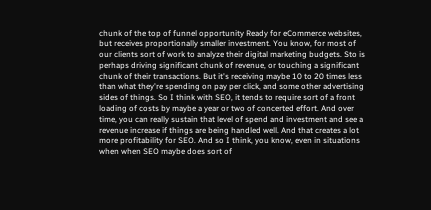chunk of the top of funnel opportunity Ready for eCommerce websites, but receives proportionally smaller investment. You know, for most of our clients sort of work to analyze their digital marketing budgets. Sto is perhaps driving significant chunk of revenue, or touching a significant chunk of their transactions. But it's receiving maybe 10 to 20 times less than what they're spending on pay per click, and some other advertising sides of things. So I think with SEO, it tends to require sort of a front loading of costs by maybe a year or two of concerted effort. And over time, you can really sustain that level of spend and investment and see a revenue increase if things are being handled well. And that creates a lot more profitability for SEO. And so I think, you know, even in situations when when SEO maybe does sort of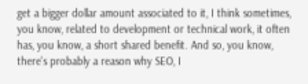get a bigger dollar amount associated to it, I think sometimes, you know, related to development or technical work, it often has, you know, a short shared benefit. And so, you know, there's probably a reason why SEO, I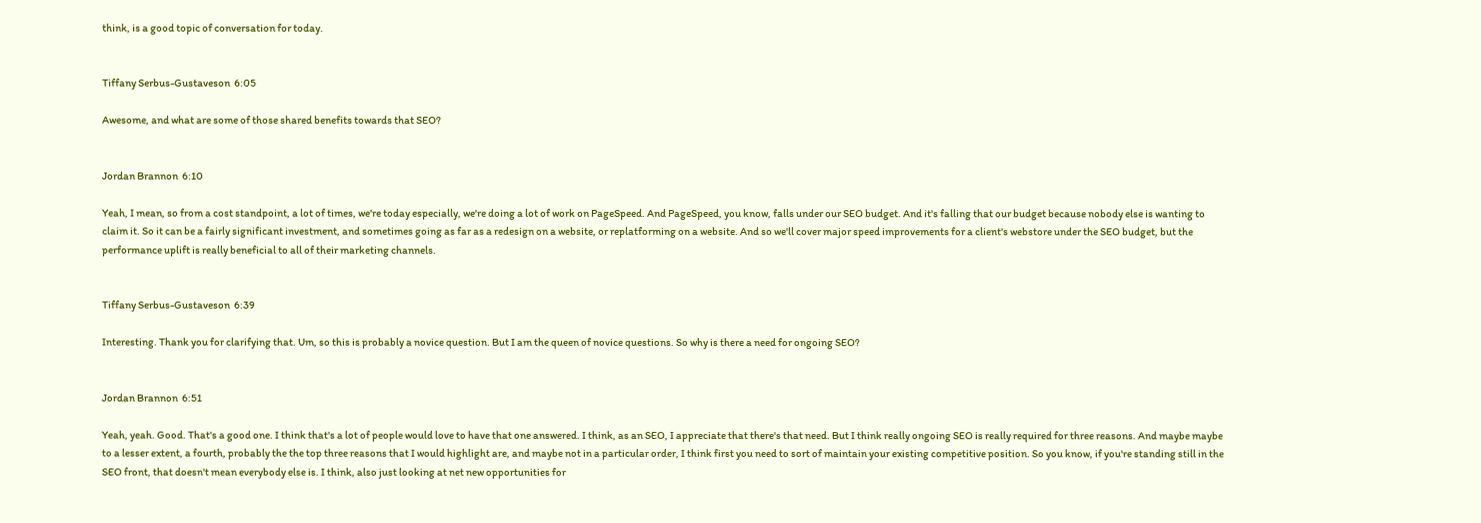think, is a good topic of conversation for today.


Tiffany Serbus-Gustaveson  6:05

Awesome, and what are some of those shared benefits towards that SEO?


Jordan Brannon  6:10

Yeah, I mean, so from a cost standpoint, a lot of times, we're today especially, we're doing a lot of work on PageSpeed. And PageSpeed, you know, falls under our SEO budget. And it's falling that our budget because nobody else is wanting to claim it. So it can be a fairly significant investment, and sometimes going as far as a redesign on a website, or replatforming on a website. And so we'll cover major speed improvements for a client's webstore under the SEO budget, but the performance uplift is really beneficial to all of their marketing channels.


Tiffany Serbus-Gustaveson  6:39

Interesting. Thank you for clarifying that. Um, so this is probably a novice question. But I am the queen of novice questions. So why is there a need for ongoing SEO?


Jordan Brannon  6:51

Yeah, yeah. Good. That's a good one. I think that's a lot of people would love to have that one answered. I think, as an SEO, I appreciate that there's that need. But I think really ongoing SEO is really required for three reasons. And maybe maybe to a lesser extent, a fourth, probably the the top three reasons that I would highlight are, and maybe not in a particular order, I think first you need to sort of maintain your existing competitive position. So you know, if you're standing still in the SEO front, that doesn't mean everybody else is. I think, also just looking at net new opportunities for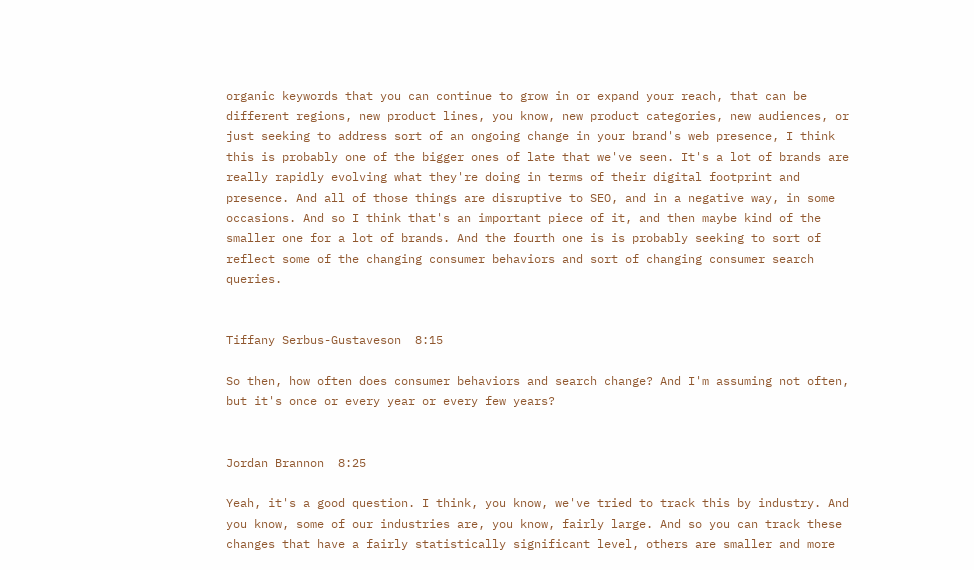organic keywords that you can continue to grow in or expand your reach, that can be different regions, new product lines, you know, new product categories, new audiences, or just seeking to address sort of an ongoing change in your brand's web presence, I think this is probably one of the bigger ones of late that we've seen. It's a lot of brands are really rapidly evolving what they're doing in terms of their digital footprint and presence. And all of those things are disruptive to SEO, and in a negative way, in some occasions. And so I think that's an important piece of it, and then maybe kind of the smaller one for a lot of brands. And the fourth one is is probably seeking to sort of reflect some of the changing consumer behaviors and sort of changing consumer search queries.


Tiffany Serbus-Gustaveson  8:15

So then, how often does consumer behaviors and search change? And I'm assuming not often, but it's once or every year or every few years?


Jordan Brannon  8:25

Yeah, it's a good question. I think, you know, we've tried to track this by industry. And you know, some of our industries are, you know, fairly large. And so you can track these changes that have a fairly statistically significant level, others are smaller and more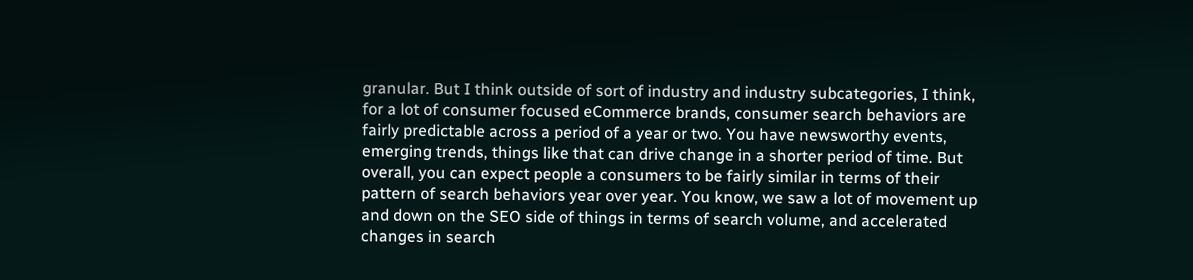granular. But I think outside of sort of industry and industry subcategories, I think, for a lot of consumer focused eCommerce brands, consumer search behaviors are fairly predictable across a period of a year or two. You have newsworthy events, emerging trends, things like that can drive change in a shorter period of time. But overall, you can expect people a consumers to be fairly similar in terms of their pattern of search behaviors year over year. You know, we saw a lot of movement up and down on the SEO side of things in terms of search volume, and accelerated changes in search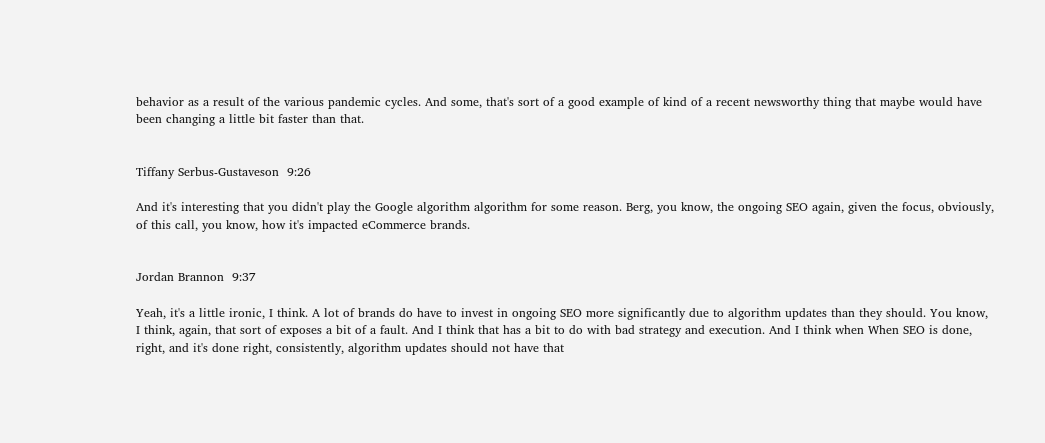behavior as a result of the various pandemic cycles. And some, that's sort of a good example of kind of a recent newsworthy thing that maybe would have been changing a little bit faster than that.


Tiffany Serbus-Gustaveson  9:26

And it's interesting that you didn't play the Google algorithm algorithm for some reason. Berg, you know, the ongoing SEO again, given the focus, obviously, of this call, you know, how it's impacted eCommerce brands.


Jordan Brannon  9:37

Yeah, it's a little ironic, I think. A lot of brands do have to invest in ongoing SEO more significantly due to algorithm updates than they should. You know, I think, again, that sort of exposes a bit of a fault. And I think that has a bit to do with bad strategy and execution. And I think when When SEO is done, right, and it's done right, consistently, algorithm updates should not have that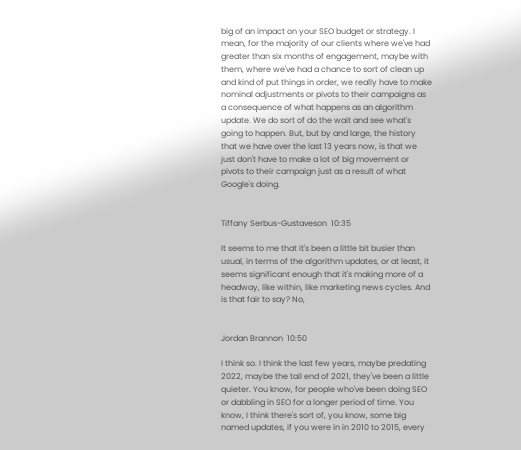big of an impact on your SEO budget or strategy. I mean, for the majority of our clients where we've had greater than six months of engagement, maybe with them, where we've had a chance to sort of clean up and kind of put things in order, we really have to make nominal adjustments or pivots to their campaigns as a consequence of what happens as an algorithm update. We do sort of do the wait and see what's going to happen. But, but by and large, the history that we have over the last 13 years now, is that we just don't have to make a lot of big movement or pivots to their campaign just as a result of what Google's doing.


Tiffany Serbus-Gustaveson  10:35

It seems to me that it's been a little bit busier than usual, in terms of the algorithm updates, or at least, it seems significant enough that it's making more of a headway, like within, like marketing news cycles. And is that fair to say? No,


Jordan Brannon  10:50

I think so. I think the last few years, maybe predating 2022, maybe the tail end of 2021, they've been a little quieter. You know, for people who've been doing SEO or dabbling in SEO for a longer period of time. You know, I think there's sort of, you know, some big named updates, if you were in in 2010 to 2015, every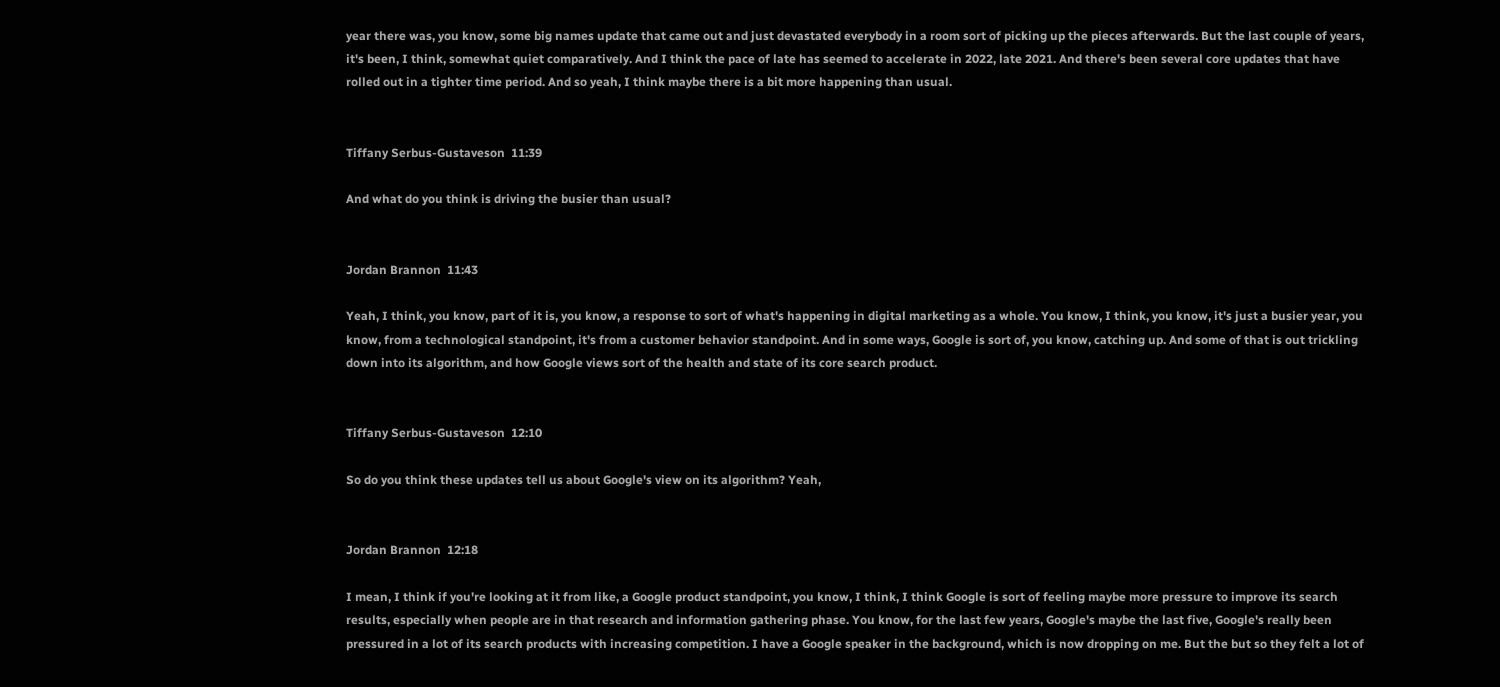year there was, you know, some big names update that came out and just devastated everybody in a room sort of picking up the pieces afterwards. But the last couple of years, it's been, I think, somewhat quiet comparatively. And I think the pace of late has seemed to accelerate in 2022, late 2021. And there's been several core updates that have rolled out in a tighter time period. And so yeah, I think maybe there is a bit more happening than usual.


Tiffany Serbus-Gustaveson  11:39

And what do you think is driving the busier than usual?


Jordan Brannon  11:43

Yeah, I think, you know, part of it is, you know, a response to sort of what's happening in digital marketing as a whole. You know, I think, you know, it's just a busier year, you know, from a technological standpoint, it's from a customer behavior standpoint. And in some ways, Google is sort of, you know, catching up. And some of that is out trickling down into its algorithm, and how Google views sort of the health and state of its core search product.


Tiffany Serbus-Gustaveson  12:10

So do you think these updates tell us about Google's view on its algorithm? Yeah,


Jordan Brannon  12:18

I mean, I think if you're looking at it from like, a Google product standpoint, you know, I think, I think Google is sort of feeling maybe more pressure to improve its search results, especially when people are in that research and information gathering phase. You know, for the last few years, Google's maybe the last five, Google's really been pressured in a lot of its search products with increasing competition. I have a Google speaker in the background, which is now dropping on me. But the but so they felt a lot of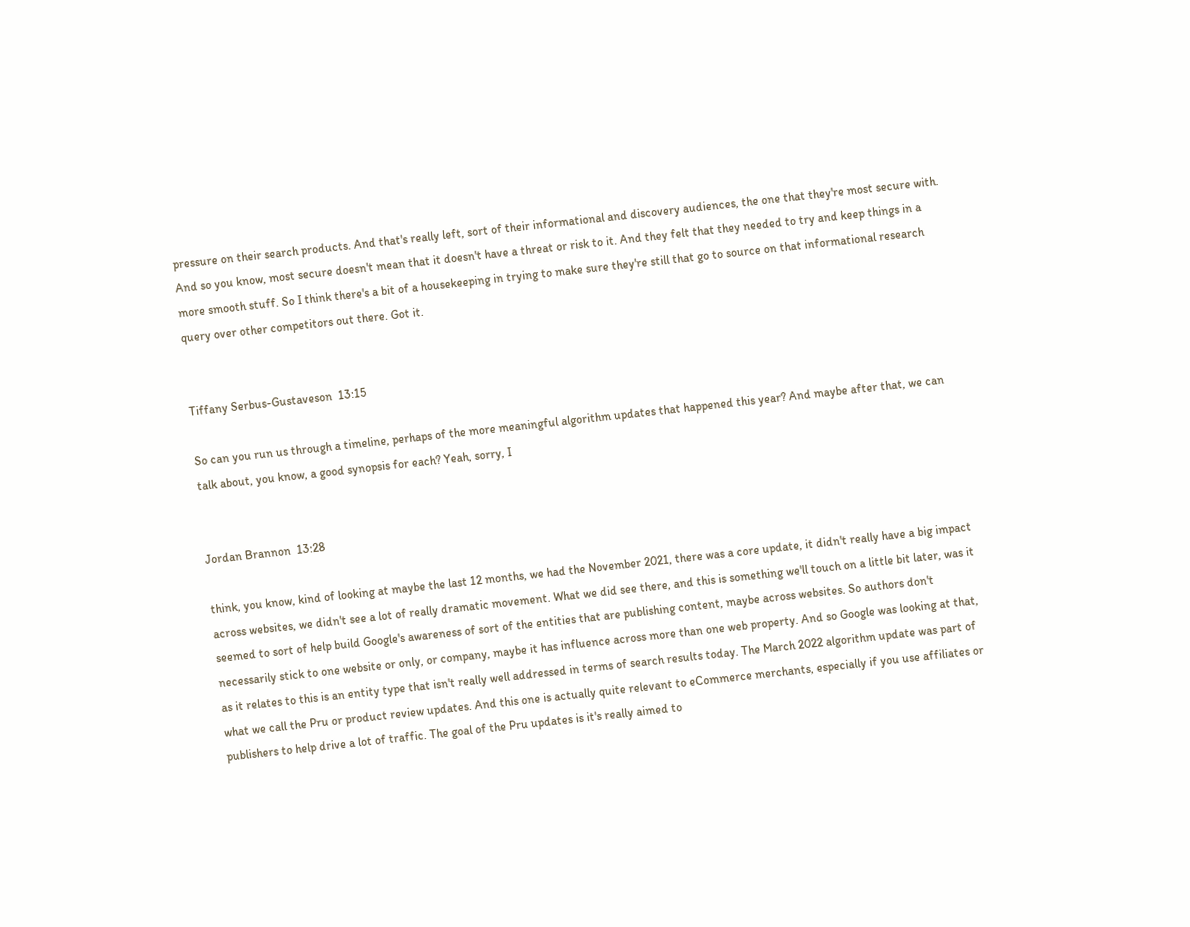pressure on their search products. And that's really left, sort of their informational and discovery audiences, the one that they're most secure with. And so you know, most secure doesn't mean that it doesn't have a threat or risk to it. And they felt that they needed to try and keep things in a more smooth stuff. So I think there's a bit of a housekeeping in trying to make sure they're still that go to source on that informational research query over other competitors out there. Got it.


Tiffany Serbus-Gustaveson  13:15

So can you run us through a timeline, perhaps of the more meaningful algorithm updates that happened this year? And maybe after that, we can talk about, you know, a good synopsis for each? Yeah, sorry, I


Jordan Brannon  13:28

think, you know, kind of looking at maybe the last 12 months, we had the November 2021, there was a core update, it didn't really have a big impact across websites, we didn't see a lot of really dramatic movement. What we did see there, and this is something we'll touch on a little bit later, was it seemed to sort of help build Google's awareness of sort of the entities that are publishing content, maybe across websites. So authors don't necessarily stick to one website or only, or company, maybe it has influence across more than one web property. And so Google was looking at that, as it relates to this is an entity type that isn't really well addressed in terms of search results today. The March 2022 algorithm update was part of what we call the Pru or product review updates. And this one is actually quite relevant to eCommerce merchants, especially if you use affiliates or publishers to help drive a lot of traffic. The goal of the Pru updates is it's really aimed to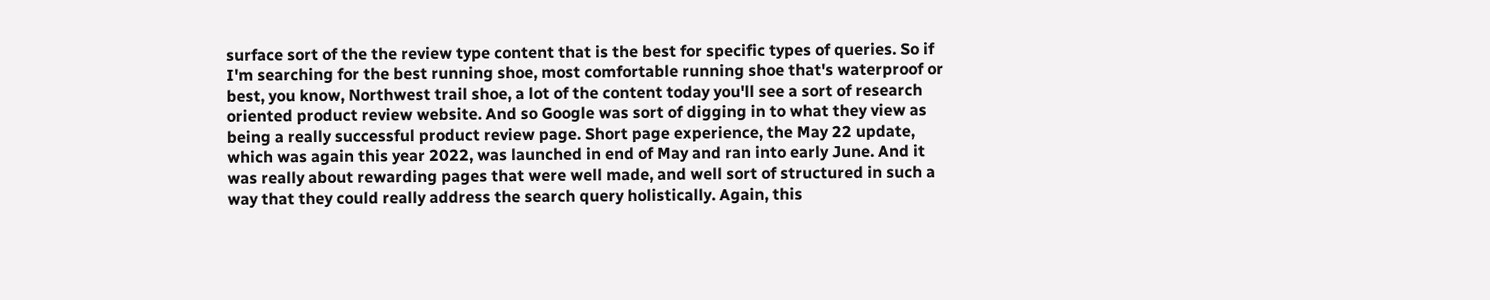surface sort of the the review type content that is the best for specific types of queries. So if I'm searching for the best running shoe, most comfortable running shoe that's waterproof or best, you know, Northwest trail shoe, a lot of the content today you'll see a sort of research oriented product review website. And so Google was sort of digging in to what they view as being a really successful product review page. Short page experience, the May 22 update, which was again this year 2022, was launched in end of May and ran into early June. And it was really about rewarding pages that were well made, and well sort of structured in such a way that they could really address the search query holistically. Again, this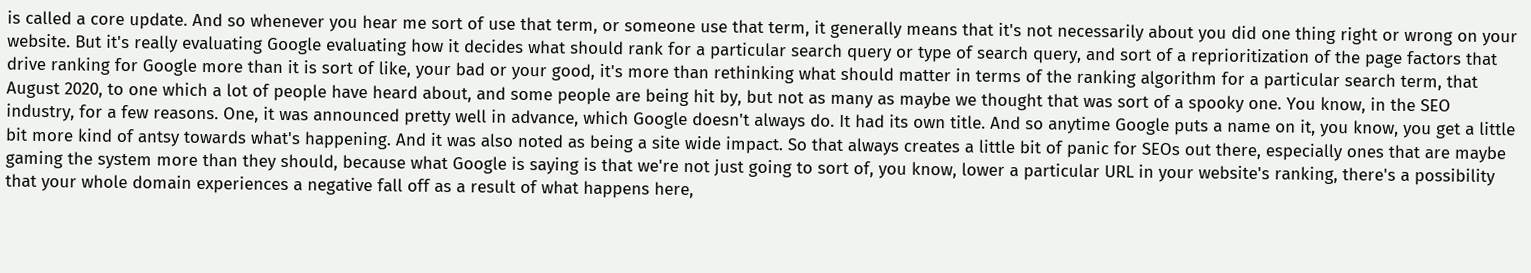is called a core update. And so whenever you hear me sort of use that term, or someone use that term, it generally means that it's not necessarily about you did one thing right or wrong on your website. But it's really evaluating Google evaluating how it decides what should rank for a particular search query or type of search query, and sort of a reprioritization of the page factors that drive ranking for Google more than it is sort of like, your bad or your good, it's more than rethinking what should matter in terms of the ranking algorithm for a particular search term, that August 2020, to one which a lot of people have heard about, and some people are being hit by, but not as many as maybe we thought that was sort of a spooky one. You know, in the SEO industry, for a few reasons. One, it was announced pretty well in advance, which Google doesn't always do. It had its own title. And so anytime Google puts a name on it, you know, you get a little bit more kind of antsy towards what's happening. And it was also noted as being a site wide impact. So that always creates a little bit of panic for SEOs out there, especially ones that are maybe gaming the system more than they should, because what Google is saying is that we're not just going to sort of, you know, lower a particular URL in your website's ranking, there's a possibility that your whole domain experiences a negative fall off as a result of what happens here,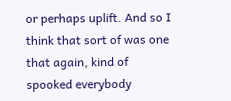or perhaps uplift. And so I think that sort of was one that again, kind of spooked everybody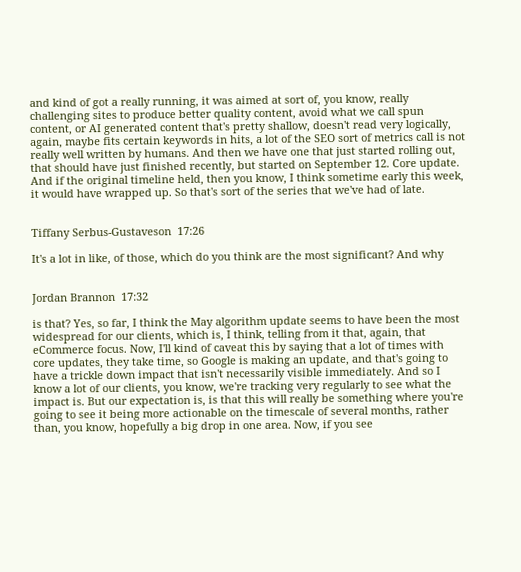and kind of got a really running, it was aimed at sort of, you know, really challenging sites to produce better quality content, avoid what we call spun content, or AI generated content that's pretty shallow, doesn't read very logically, again, maybe fits certain keywords in hits, a lot of the SEO sort of metrics call is not really well written by humans. And then we have one that just started rolling out, that should have just finished recently, but started on September 12. Core update. And if the original timeline held, then you know, I think sometime early this week, it would have wrapped up. So that's sort of the series that we've had of late.


Tiffany Serbus-Gustaveson  17:26

It's a lot in like, of those, which do you think are the most significant? And why


Jordan Brannon  17:32

is that? Yes, so far, I think the May algorithm update seems to have been the most widespread for our clients, which is, I think, telling from it that, again, that eCommerce focus. Now, I'll kind of caveat this by saying that a lot of times with core updates, they take time, so Google is making an update, and that's going to have a trickle down impact that isn't necessarily visible immediately. And so I know a lot of our clients, you know, we're tracking very regularly to see what the impact is. But our expectation is, is that this will really be something where you're going to see it being more actionable on the timescale of several months, rather than, you know, hopefully a big drop in one area. Now, if you see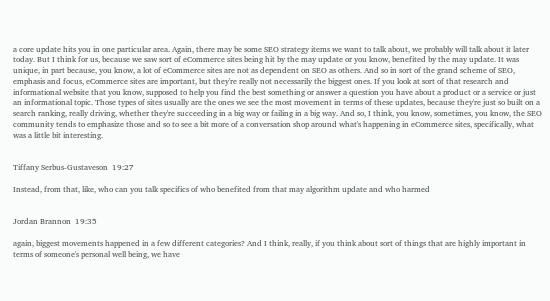a core update hits you in one particular area. Again, there may be some SEO strategy items we want to talk about, we probably will talk about it later today. But I think for us, because we saw sort of eCommerce sites being hit by the may update or you know, benefited by the may update. It was unique, in part because, you know, a lot of eCommerce sites are not as dependent on SEO as others. And so in sort of the grand scheme of SEO, emphasis and focus, eCommerce sites are important, but they're really not necessarily the biggest ones. If you look at sort of that research and informational website that you know, supposed to help you find the best something or answer a question you have about a product or a service or just an informational topic. Those types of sites usually are the ones we see the most movement in terms of these updates, because they're just so built on a search ranking, really driving, whether they're succeeding in a big way or failing in a big way. And so, I think, you know, sometimes, you know, the SEO community tends to emphasize those and so to see a bit more of a conversation shop around what's happening in eCommerce sites, specifically, what was a little bit interesting.


Tiffany Serbus-Gustaveson  19:27

Instead, from that, like, who can you talk specifics of who benefited from that may algorithm update and who harmed


Jordan Brannon  19:35

again, biggest movements happened in a few different categories? And I think, really, if you think about sort of things that are highly important in terms of someone's personal well being, we have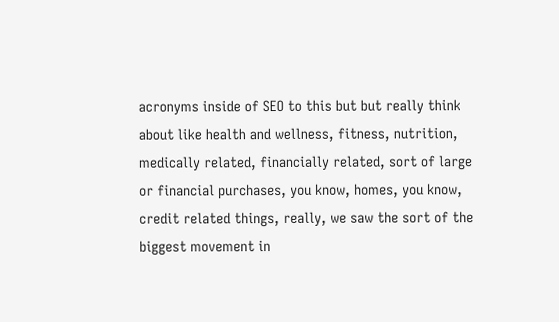acronyms inside of SEO to this but but really think about like health and wellness, fitness, nutrition, medically related, financially related, sort of large or financial purchases, you know, homes, you know, credit related things, really, we saw the sort of the biggest movement in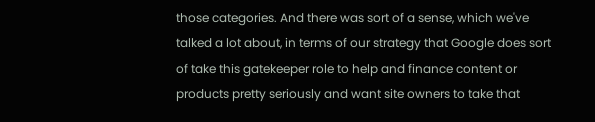those categories. And there was sort of a sense, which we've talked a lot about, in terms of our strategy that Google does sort of take this gatekeeper role to help and finance content or products pretty seriously and want site owners to take that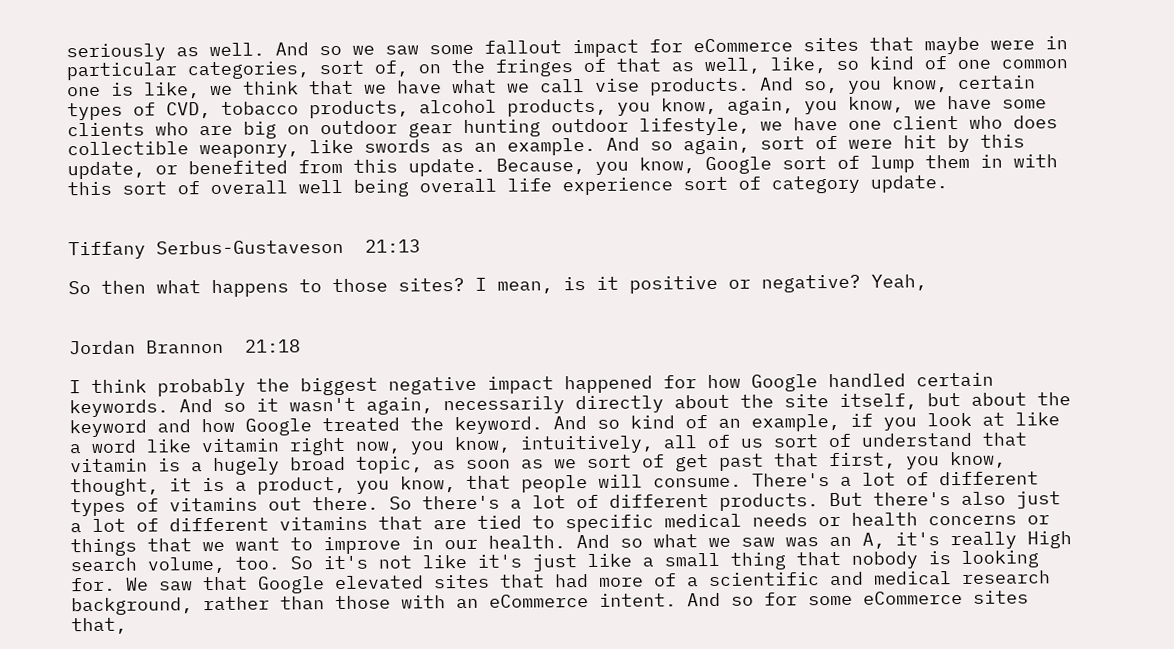seriously as well. And so we saw some fallout impact for eCommerce sites that maybe were in particular categories, sort of, on the fringes of that as well, like, so kind of one common one is like, we think that we have what we call vise products. And so, you know, certain types of CVD, tobacco products, alcohol products, you know, again, you know, we have some clients who are big on outdoor gear hunting outdoor lifestyle, we have one client who does collectible weaponry, like swords as an example. And so again, sort of were hit by this update, or benefited from this update. Because, you know, Google sort of lump them in with this sort of overall well being overall life experience sort of category update.


Tiffany Serbus-Gustaveson  21:13

So then what happens to those sites? I mean, is it positive or negative? Yeah,


Jordan Brannon  21:18

I think probably the biggest negative impact happened for how Google handled certain keywords. And so it wasn't again, necessarily directly about the site itself, but about the keyword and how Google treated the keyword. And so kind of an example, if you look at like a word like vitamin right now, you know, intuitively, all of us sort of understand that vitamin is a hugely broad topic, as soon as we sort of get past that first, you know, thought, it is a product, you know, that people will consume. There's a lot of different types of vitamins out there. So there's a lot of different products. But there's also just a lot of different vitamins that are tied to specific medical needs or health concerns or things that we want to improve in our health. And so what we saw was an A, it's really High search volume, too. So it's not like it's just like a small thing that nobody is looking for. We saw that Google elevated sites that had more of a scientific and medical research background, rather than those with an eCommerce intent. And so for some eCommerce sites that,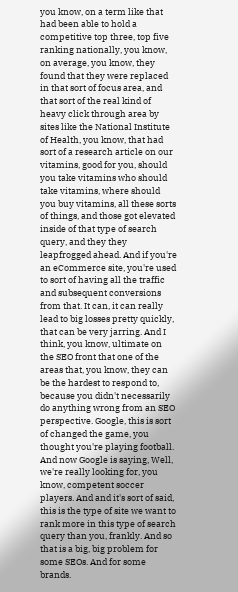you know, on a term like that had been able to hold a competitive top three, top five ranking nationally, you know, on average, you know, they found that they were replaced in that sort of focus area, and that sort of the real kind of heavy click through area by sites like the National Institute of Health, you know, that had sort of a research article on our vitamins, good for you, should you take vitamins who should take vitamins, where should you buy vitamins, all these sorts of things, and those got elevated inside of that type of search query, and they they leapfrogged ahead. And if you're an eCommerce site, you're used to sort of having all the traffic and subsequent conversions from that. It can, it can really lead to big losses pretty quickly, that can be very jarring. And I think, you know, ultimate on the SEO front that one of the areas that, you know, they can be the hardest to respond to, because you didn't necessarily do anything wrong from an SEO perspective. Google, this is sort of changed the game, you thought you're playing football. And now Google is saying, Well, we're really looking for, you know, competent soccer players. And and it's sort of said, this is the type of site we want to rank more in this type of search query than you, frankly. And so that is a big, big problem for some SEOs. And for some brands.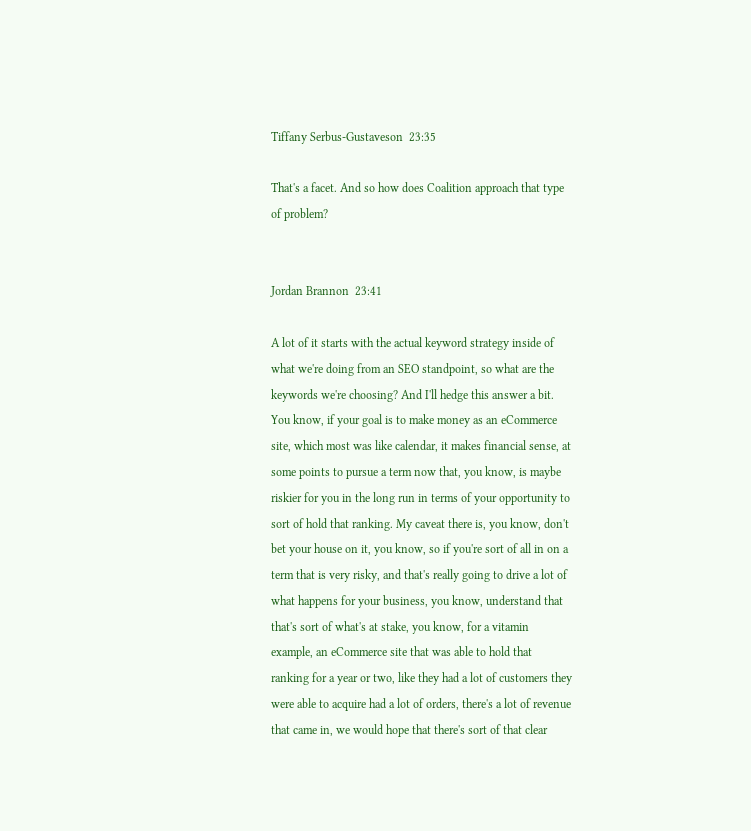Tiffany Serbus-Gustaveson  23:35

That's a facet. And so how does Coalition approach that type of problem?


Jordan Brannon  23:41

A lot of it starts with the actual keyword strategy inside of what we're doing from an SEO standpoint, so what are the keywords we're choosing? And I'll hedge this answer a bit. You know, if your goal is to make money as an eCommerce site, which most was like calendar, it makes financial sense, at some points to pursue a term now that, you know, is maybe riskier for you in the long run in terms of your opportunity to sort of hold that ranking. My caveat there is, you know, don't bet your house on it, you know, so if you're sort of all in on a term that is very risky, and that's really going to drive a lot of what happens for your business, you know, understand that that's sort of what's at stake, you know, for a vitamin example, an eCommerce site that was able to hold that ranking for a year or two, like they had a lot of customers they were able to acquire had a lot of orders, there's a lot of revenue that came in, we would hope that there's sort of that clear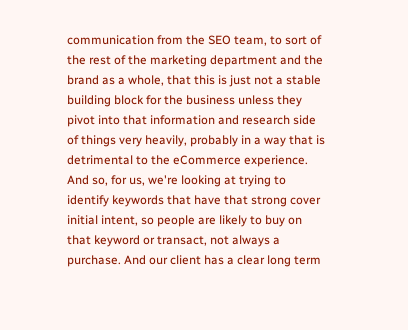communication from the SEO team, to sort of the rest of the marketing department and the brand as a whole, that this is just not a stable building block for the business unless they pivot into that information and research side of things very heavily, probably in a way that is detrimental to the eCommerce experience. And so, for us, we're looking at trying to identify keywords that have that strong cover initial intent, so people are likely to buy on that keyword or transact, not always a purchase. And our client has a clear long term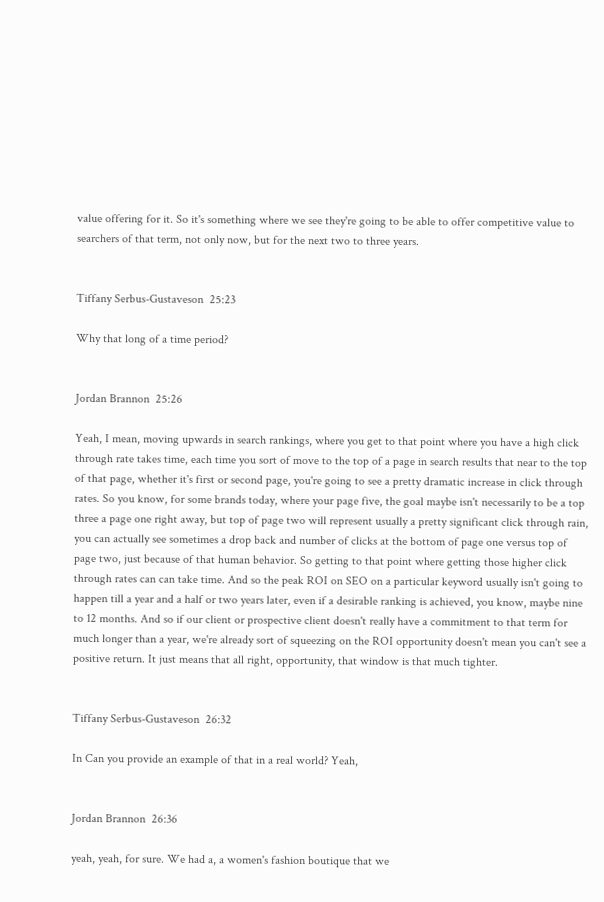value offering for it. So it's something where we see they're going to be able to offer competitive value to searchers of that term, not only now, but for the next two to three years.


Tiffany Serbus-Gustaveson  25:23

Why that long of a time period?


Jordan Brannon  25:26

Yeah, I mean, moving upwards in search rankings, where you get to that point where you have a high click through rate takes time, each time you sort of move to the top of a page in search results that near to the top of that page, whether it's first or second page, you're going to see a pretty dramatic increase in click through rates. So you know, for some brands today, where your page five, the goal maybe isn't necessarily to be a top three a page one right away, but top of page two will represent usually a pretty significant click through rain, you can actually see sometimes a drop back and number of clicks at the bottom of page one versus top of page two, just because of that human behavior. So getting to that point where getting those higher click through rates can can take time. And so the peak ROI on SEO on a particular keyword usually isn't going to happen till a year and a half or two years later, even if a desirable ranking is achieved, you know, maybe nine to 12 months. And so if our client or prospective client doesn't really have a commitment to that term for much longer than a year, we're already sort of squeezing on the ROI opportunity doesn't mean you can't see a positive return. It just means that all right, opportunity, that window is that much tighter.


Tiffany Serbus-Gustaveson  26:32

In Can you provide an example of that in a real world? Yeah,


Jordan Brannon  26:36

yeah, yeah, for sure. We had a, a women's fashion boutique that we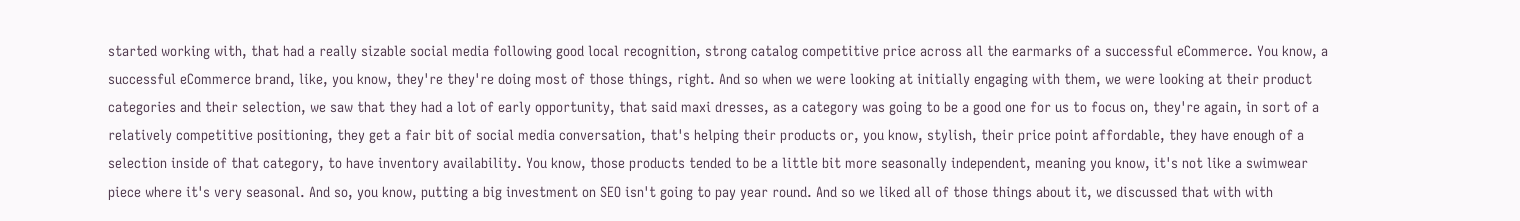started working with, that had a really sizable social media following good local recognition, strong catalog competitive price across all the earmarks of a successful eCommerce. You know, a successful eCommerce brand, like, you know, they're they're doing most of those things, right. And so when we were looking at initially engaging with them, we were looking at their product categories and their selection, we saw that they had a lot of early opportunity, that said maxi dresses, as a category was going to be a good one for us to focus on, they're again, in sort of a relatively competitive positioning, they get a fair bit of social media conversation, that's helping their products or, you know, stylish, their price point affordable, they have enough of a selection inside of that category, to have inventory availability. You know, those products tended to be a little bit more seasonally independent, meaning you know, it's not like a swimwear piece where it's very seasonal. And so, you know, putting a big investment on SEO isn't going to pay year round. And so we liked all of those things about it, we discussed that with with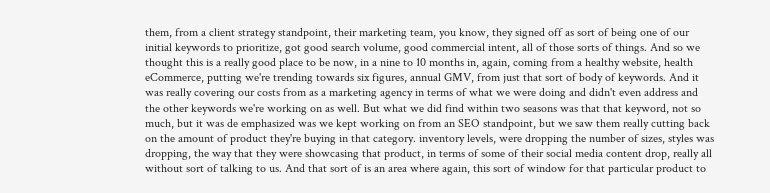them, from a client strategy standpoint, their marketing team, you know, they signed off as sort of being one of our initial keywords to prioritize, got good search volume, good commercial intent, all of those sorts of things. And so we thought this is a really good place to be now, in a nine to 10 months in, again, coming from a healthy website, health eCommerce, putting we're trending towards six figures, annual GMV, from just that sort of body of keywords. And it was really covering our costs from as a marketing agency in terms of what we were doing and didn't even address and the other keywords we're working on as well. But what we did find within two seasons was that that keyword, not so much, but it was de emphasized was we kept working on from an SEO standpoint, but we saw them really cutting back on the amount of product they're buying in that category. inventory levels, were dropping the number of sizes, styles was dropping, the way that they were showcasing that product, in terms of some of their social media content drop, really all without sort of talking to us. And that sort of is an area where again, this sort of window for that particular product to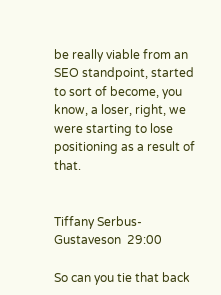be really viable from an SEO standpoint, started to sort of become, you know, a loser, right, we were starting to lose positioning as a result of that.


Tiffany Serbus-Gustaveson  29:00

So can you tie that back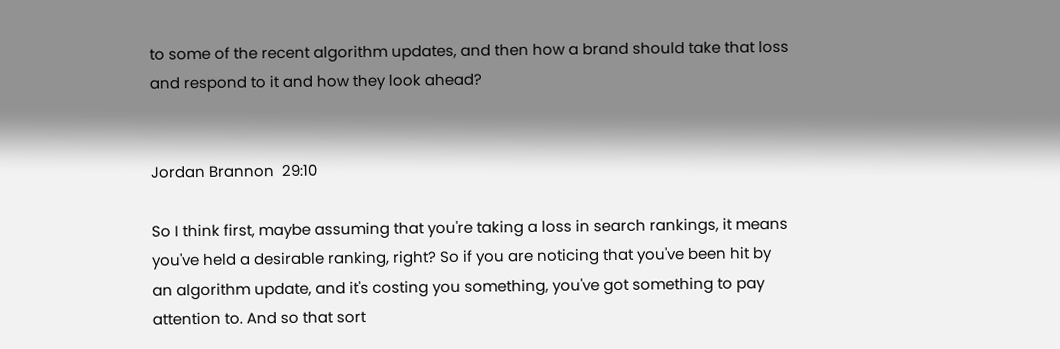to some of the recent algorithm updates, and then how a brand should take that loss and respond to it and how they look ahead?


Jordan Brannon  29:10

So I think first, maybe assuming that you're taking a loss in search rankings, it means you've held a desirable ranking, right? So if you are noticing that you've been hit by an algorithm update, and it's costing you something, you've got something to pay attention to. And so that sort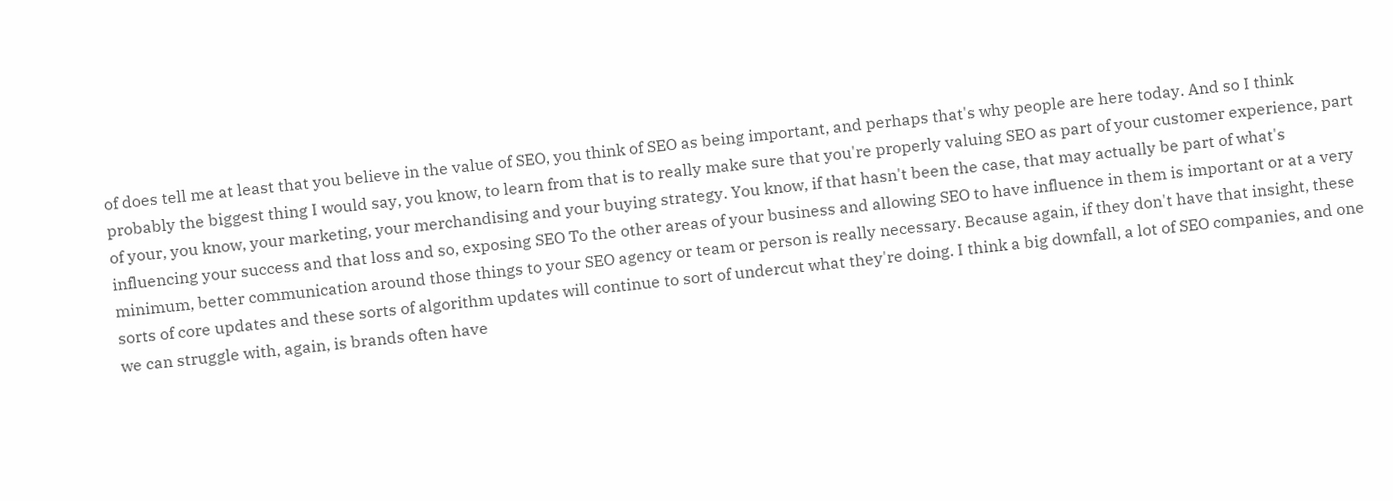of does tell me at least that you believe in the value of SEO, you think of SEO as being important, and perhaps that's why people are here today. And so I think probably the biggest thing I would say, you know, to learn from that is to really make sure that you're properly valuing SEO as part of your customer experience, part of your, you know, your marketing, your merchandising and your buying strategy. You know, if that hasn't been the case, that may actually be part of what's influencing your success and that loss and so, exposing SEO To the other areas of your business and allowing SEO to have influence in them is important or at a very minimum, better communication around those things to your SEO agency or team or person is really necessary. Because again, if they don't have that insight, these sorts of core updates and these sorts of algorithm updates will continue to sort of undercut what they're doing. I think a big downfall, a lot of SEO companies, and one we can struggle with, again, is brands often have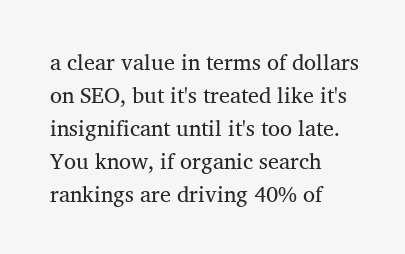a clear value in terms of dollars on SEO, but it's treated like it's insignificant until it's too late. You know, if organic search rankings are driving 40% of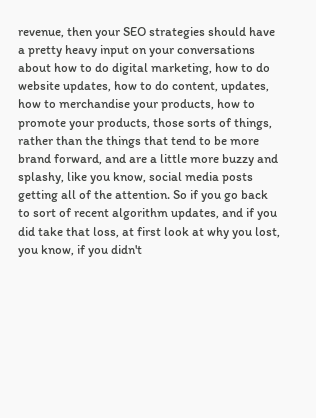revenue, then your SEO strategies should have a pretty heavy input on your conversations about how to do digital marketing, how to do website updates, how to do content, updates, how to merchandise your products, how to promote your products, those sorts of things, rather than the things that tend to be more brand forward, and are a little more buzzy and splashy, like you know, social media posts getting all of the attention. So if you go back to sort of recent algorithm updates, and if you did take that loss, at first look at why you lost, you know, if you didn't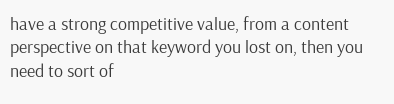have a strong competitive value, from a content perspective on that keyword you lost on, then you need to sort of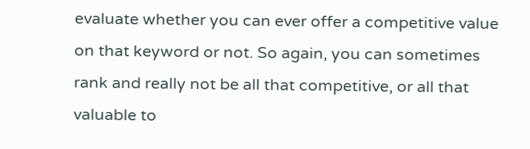evaluate whether you can ever offer a competitive value on that keyword or not. So again, you can sometimes rank and really not be all that competitive, or all that valuable to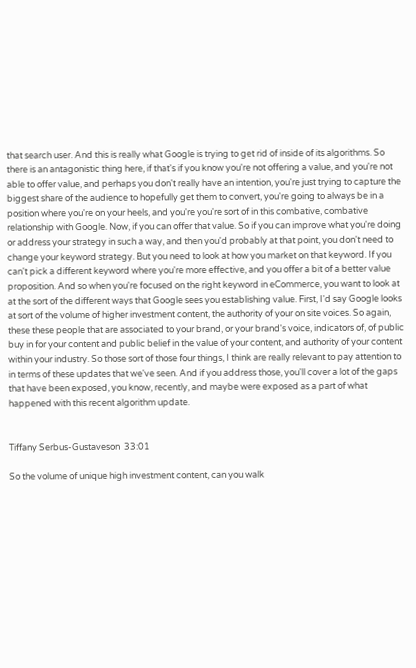that search user. And this is really what Google is trying to get rid of inside of its algorithms. So there is an antagonistic thing here, if that's if you know you're not offering a value, and you're not able to offer value, and perhaps you don't really have an intention, you're just trying to capture the biggest share of the audience to hopefully get them to convert, you're going to always be in a position where you're on your heels, and you're you're sort of in this combative, combative relationship with Google. Now, if you can offer that value. So if you can improve what you're doing or address your strategy in such a way, and then you'd probably at that point, you don't need to change your keyword strategy. But you need to look at how you market on that keyword. If you can't pick a different keyword where you're more effective, and you offer a bit of a better value proposition. And so when you're focused on the right keyword in eCommerce, you want to look at at the sort of the different ways that Google sees you establishing value. First, I'd say Google looks at sort of the volume of higher investment content, the authority of your on site voices. So again, these these people that are associated to your brand, or your brand's voice, indicators of, of public buy in for your content and public belief in the value of your content, and authority of your content within your industry. So those sort of those four things, I think are really relevant to pay attention to in terms of these updates that we've seen. And if you address those, you'll cover a lot of the gaps that have been exposed, you know, recently, and maybe were exposed as a part of what happened with this recent algorithm update.


Tiffany Serbus-Gustaveson  33:01

So the volume of unique high investment content, can you walk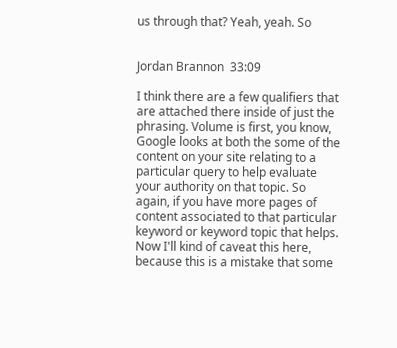us through that? Yeah, yeah. So


Jordan Brannon  33:09

I think there are a few qualifiers that are attached there inside of just the phrasing. Volume is first, you know, Google looks at both the some of the content on your site relating to a particular query to help evaluate your authority on that topic. So again, if you have more pages of content associated to that particular keyword or keyword topic that helps. Now I'll kind of caveat this here, because this is a mistake that some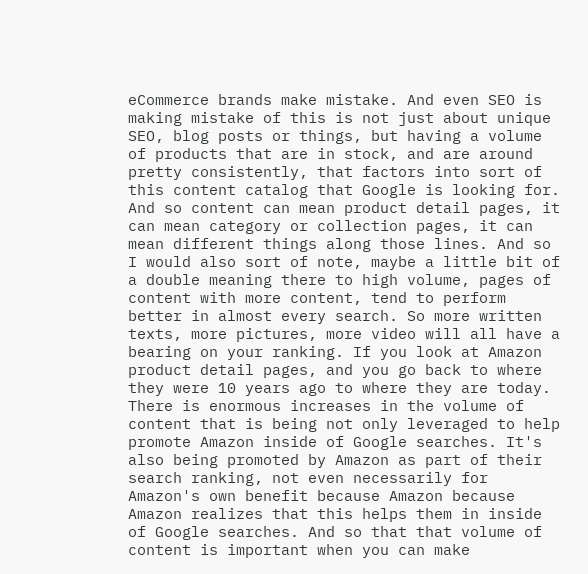eCommerce brands make mistake. And even SEO is making mistake of this is not just about unique SEO, blog posts or things, but having a volume of products that are in stock, and are around pretty consistently, that factors into sort of this content catalog that Google is looking for. And so content can mean product detail pages, it can mean category or collection pages, it can mean different things along those lines. And so I would also sort of note, maybe a little bit of a double meaning there to high volume, pages of content with more content, tend to perform better in almost every search. So more written texts, more pictures, more video will all have a bearing on your ranking. If you look at Amazon product detail pages, and you go back to where they were 10 years ago to where they are today. There is enormous increases in the volume of content that is being not only leveraged to help promote Amazon inside of Google searches. It's also being promoted by Amazon as part of their search ranking, not even necessarily for Amazon's own benefit because Amazon because Amazon realizes that this helps them in inside of Google searches. And so that that volume of content is important when you can make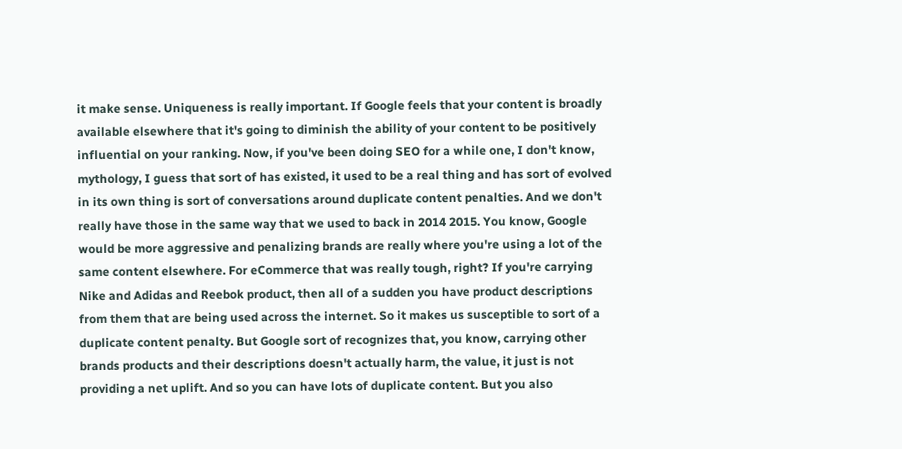it make sense. Uniqueness is really important. If Google feels that your content is broadly available elsewhere that it's going to diminish the ability of your content to be positively influential on your ranking. Now, if you've been doing SEO for a while one, I don't know, mythology, I guess that sort of has existed, it used to be a real thing and has sort of evolved in its own thing is sort of conversations around duplicate content penalties. And we don't really have those in the same way that we used to back in 2014 2015. You know, Google would be more aggressive and penalizing brands are really where you're using a lot of the same content elsewhere. For eCommerce that was really tough, right? If you're carrying Nike and Adidas and Reebok product, then all of a sudden you have product descriptions from them that are being used across the internet. So it makes us susceptible to sort of a duplicate content penalty. But Google sort of recognizes that, you know, carrying other brands products and their descriptions doesn't actually harm, the value, it just is not providing a net uplift. And so you can have lots of duplicate content. But you also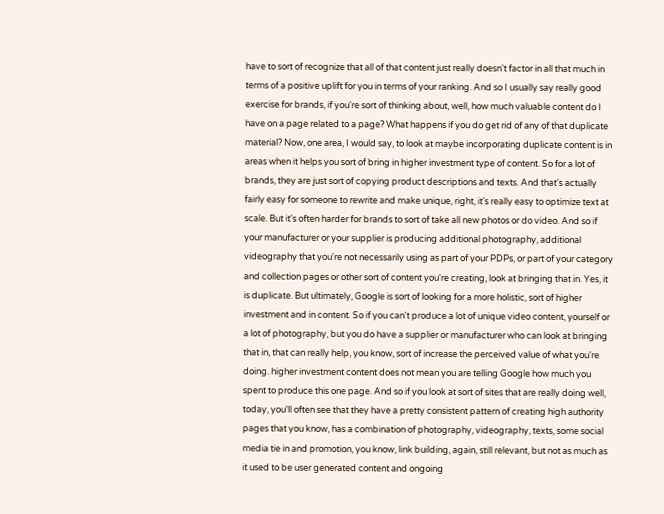have to sort of recognize that all of that content just really doesn't factor in all that much in terms of a positive uplift for you in terms of your ranking. And so I usually say really good exercise for brands, if you're sort of thinking about, well, how much valuable content do I have on a page related to a page? What happens if you do get rid of any of that duplicate material? Now, one area, I would say, to look at maybe incorporating duplicate content is in areas when it helps you sort of bring in higher investment type of content. So for a lot of brands, they are just sort of copying product descriptions and texts. And that's actually fairly easy for someone to rewrite and make unique, right, it's really easy to optimize text at scale. But it's often harder for brands to sort of take all new photos or do video. And so if your manufacturer or your supplier is producing additional photography, additional videography that you're not necessarily using as part of your PDPs, or part of your category and collection pages or other sort of content you're creating, look at bringing that in. Yes, it is duplicate. But ultimately, Google is sort of looking for a more holistic, sort of higher investment and in content. So if you can't produce a lot of unique video content, yourself or a lot of photography, but you do have a supplier or manufacturer who can look at bringing that in, that can really help, you know, sort of increase the perceived value of what you're doing. higher investment content does not mean you are telling Google how much you spent to produce this one page. And so if you look at sort of sites that are really doing well, today, you'll often see that they have a pretty consistent pattern of creating high authority pages that you know, has a combination of photography, videography, texts, some social media tie in and promotion, you know, link building, again, still relevant, but not as much as it used to be user generated content and ongoing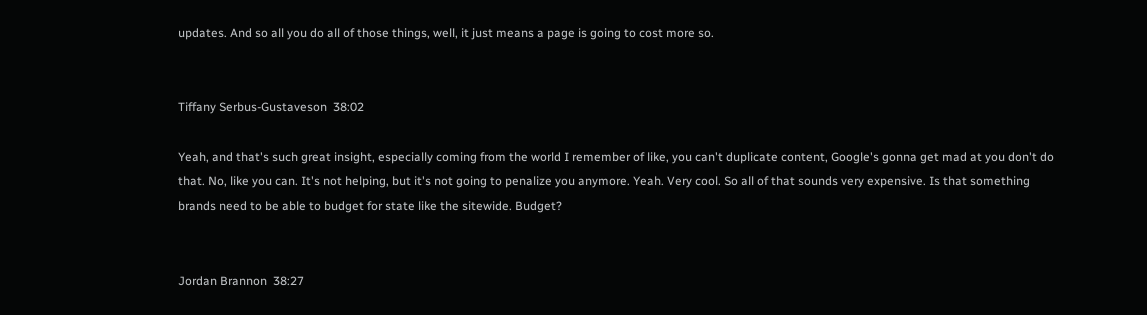updates. And so all you do all of those things, well, it just means a page is going to cost more so.


Tiffany Serbus-Gustaveson  38:02

Yeah, and that's such great insight, especially coming from the world I remember of like, you can't duplicate content, Google's gonna get mad at you don't do that. No, like you can. It's not helping, but it's not going to penalize you anymore. Yeah. Very cool. So all of that sounds very expensive. Is that something brands need to be able to budget for state like the sitewide. Budget?


Jordan Brannon  38:27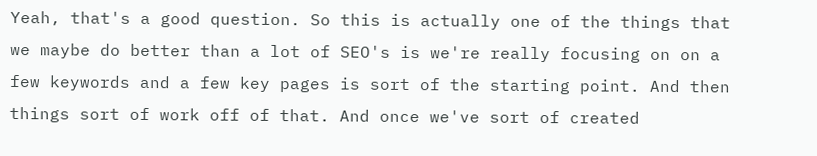Yeah, that's a good question. So this is actually one of the things that we maybe do better than a lot of SEO's is we're really focusing on on a few keywords and a few key pages is sort of the starting point. And then things sort of work off of that. And once we've sort of created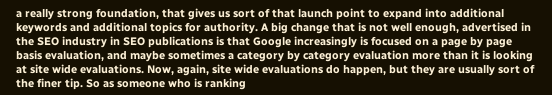a really strong foundation, that gives us sort of that launch point to expand into additional keywords and additional topics for authority. A big change that is not well enough, advertised in the SEO industry in SEO publications is that Google increasingly is focused on a page by page basis evaluation, and maybe sometimes a category by category evaluation more than it is looking at site wide evaluations. Now, again, site wide evaluations do happen, but they are usually sort of the finer tip. So as someone who is ranking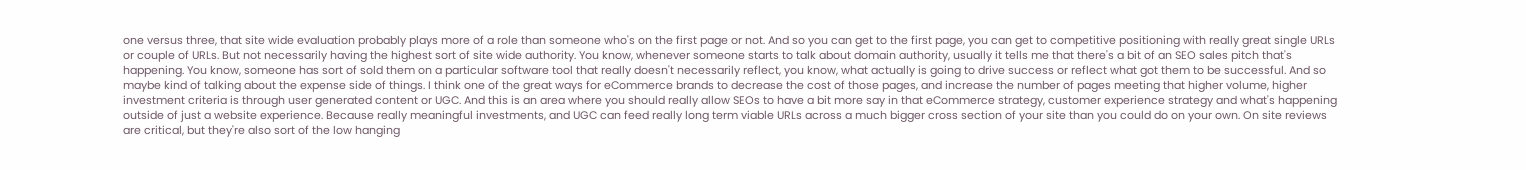one versus three, that site wide evaluation probably plays more of a role than someone who's on the first page or not. And so you can get to the first page, you can get to competitive positioning with really great single URLs or couple of URLs. But not necessarily having the highest sort of site wide authority. You know, whenever someone starts to talk about domain authority, usually it tells me that there's a bit of an SEO sales pitch that's happening. You know, someone has sort of sold them on a particular software tool that really doesn't necessarily reflect, you know, what actually is going to drive success or reflect what got them to be successful. And so maybe kind of talking about the expense side of things. I think one of the great ways for eCommerce brands to decrease the cost of those pages, and increase the number of pages meeting that higher volume, higher investment criteria is through user generated content or UGC. And this is an area where you should really allow SEOs to have a bit more say in that eCommerce strategy, customer experience strategy and what's happening outside of just a website experience. Because really meaningful investments, and UGC can feed really long term viable URLs across a much bigger cross section of your site than you could do on your own. On site reviews are critical, but they're also sort of the low hanging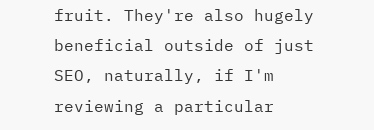fruit. They're also hugely beneficial outside of just SEO, naturally, if I'm reviewing a particular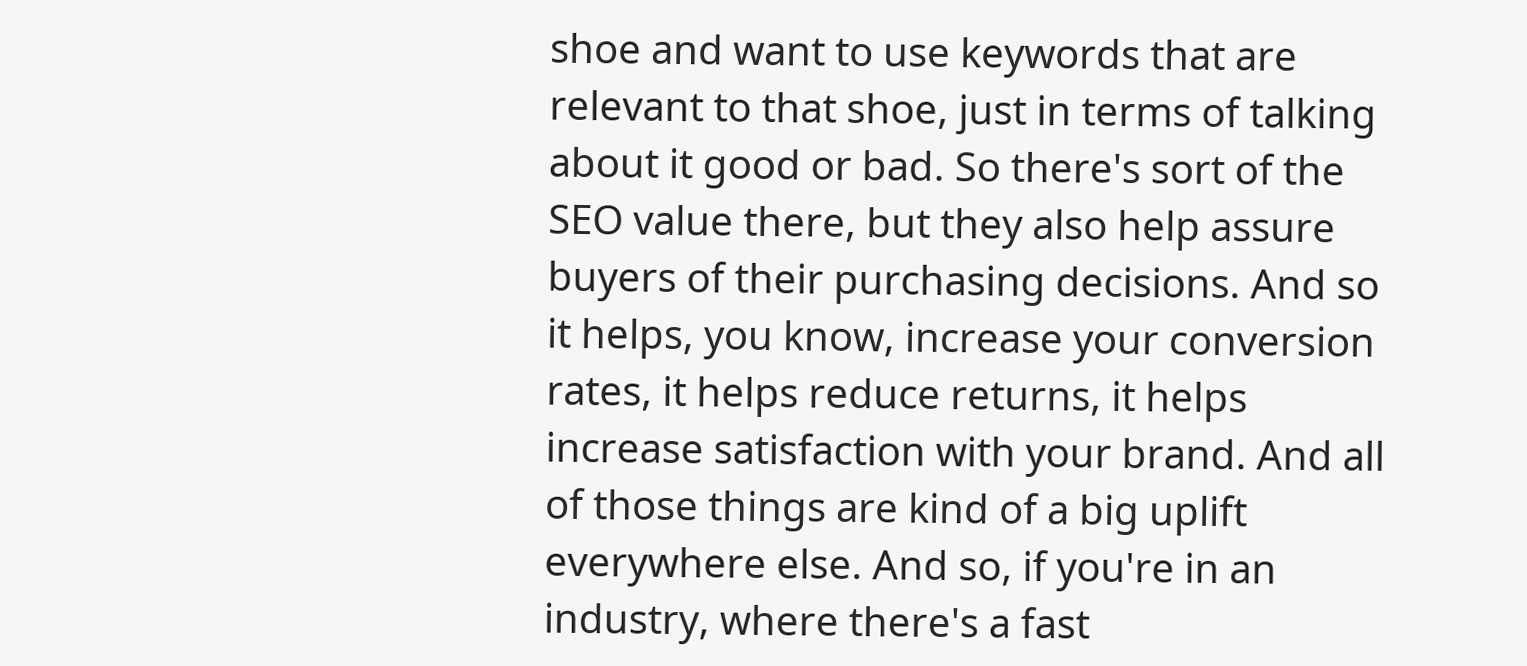shoe and want to use keywords that are relevant to that shoe, just in terms of talking about it good or bad. So there's sort of the SEO value there, but they also help assure buyers of their purchasing decisions. And so it helps, you know, increase your conversion rates, it helps reduce returns, it helps increase satisfaction with your brand. And all of those things are kind of a big uplift everywhere else. And so, if you're in an industry, where there's a fast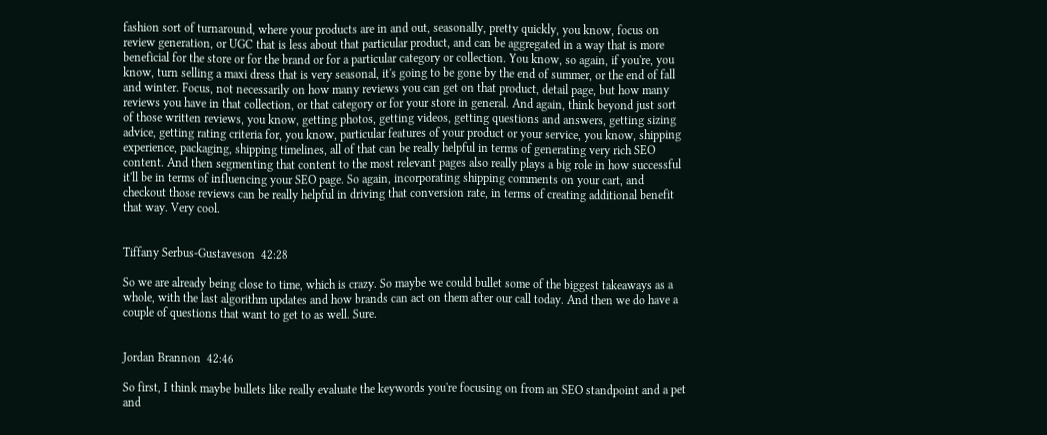fashion sort of turnaround, where your products are in and out, seasonally, pretty quickly, you know, focus on review generation, or UGC that is less about that particular product, and can be aggregated in a way that is more beneficial for the store or for the brand or for a particular category or collection. You know, so again, if you're, you know, turn selling a maxi dress that is very seasonal, it's going to be gone by the end of summer, or the end of fall and winter. Focus, not necessarily on how many reviews you can get on that product, detail page, but how many reviews you have in that collection, or that category or for your store in general. And again, think beyond just sort of those written reviews, you know, getting photos, getting videos, getting questions and answers, getting sizing advice, getting rating criteria for, you know, particular features of your product or your service, you know, shipping experience, packaging, shipping timelines, all of that can be really helpful in terms of generating very rich SEO content. And then segmenting that content to the most relevant pages also really plays a big role in how successful it'll be in terms of influencing your SEO page. So again, incorporating shipping comments on your cart, and checkout those reviews can be really helpful in driving that conversion rate, in terms of creating additional benefit that way. Very cool.


Tiffany Serbus-Gustaveson  42:28

So we are already being close to time, which is crazy. So maybe we could bullet some of the biggest takeaways as a whole, with the last algorithm updates and how brands can act on them after our call today. And then we do have a couple of questions that want to get to as well. Sure.


Jordan Brannon  42:46

So first, I think maybe bullets like really evaluate the keywords you're focusing on from an SEO standpoint and a pet and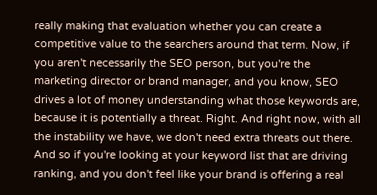really making that evaluation whether you can create a competitive value to the searchers around that term. Now, if you aren't necessarily the SEO person, but you're the marketing director or brand manager, and you know, SEO drives a lot of money understanding what those keywords are, because it is potentially a threat. Right. And right now, with all the instability we have, we don't need extra threats out there. And so if you're looking at your keyword list that are driving ranking, and you don't feel like your brand is offering a real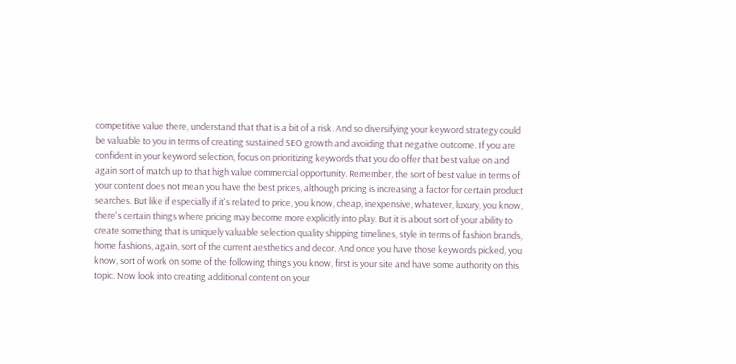competitive value there, understand that that is a bit of a risk. And so diversifying your keyword strategy could be valuable to you in terms of creating sustained SEO growth and avoiding that negative outcome. If you are confident in your keyword selection, focus on prioritizing keywords that you do offer that best value on and again sort of match up to that high value commercial opportunity. Remember, the sort of best value in terms of your content does not mean you have the best prices, although pricing is increasing a factor for certain product searches. But like if especially if it's related to price, you know, cheap, inexpensive, whatever, luxury, you know, there's certain things where pricing may become more explicitly into play. But it is about sort of your ability to create something that is uniquely valuable selection quality shipping timelines, style in terms of fashion brands, home fashions, again, sort of the current aesthetics and decor. And once you have those keywords picked, you know, sort of work on some of the following things you know, first is your site and have some authority on this topic. Now look into creating additional content on your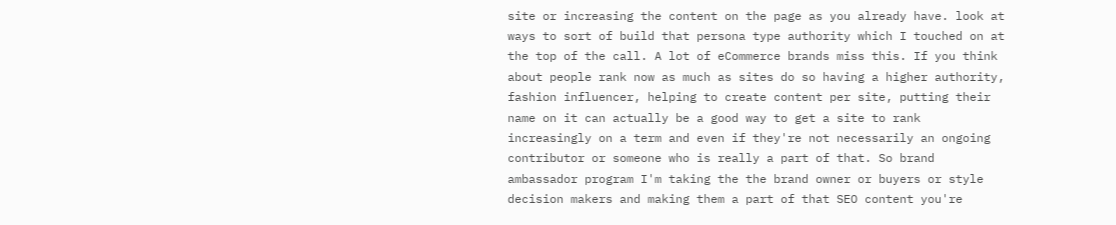site or increasing the content on the page as you already have. look at ways to sort of build that persona type authority which I touched on at the top of the call. A lot of eCommerce brands miss this. If you think about people rank now as much as sites do so having a higher authority, fashion influencer, helping to create content per site, putting their name on it can actually be a good way to get a site to rank increasingly on a term and even if they're not necessarily an ongoing contributor or someone who is really a part of that. So brand ambassador program I'm taking the the brand owner or buyers or style decision makers and making them a part of that SEO content you're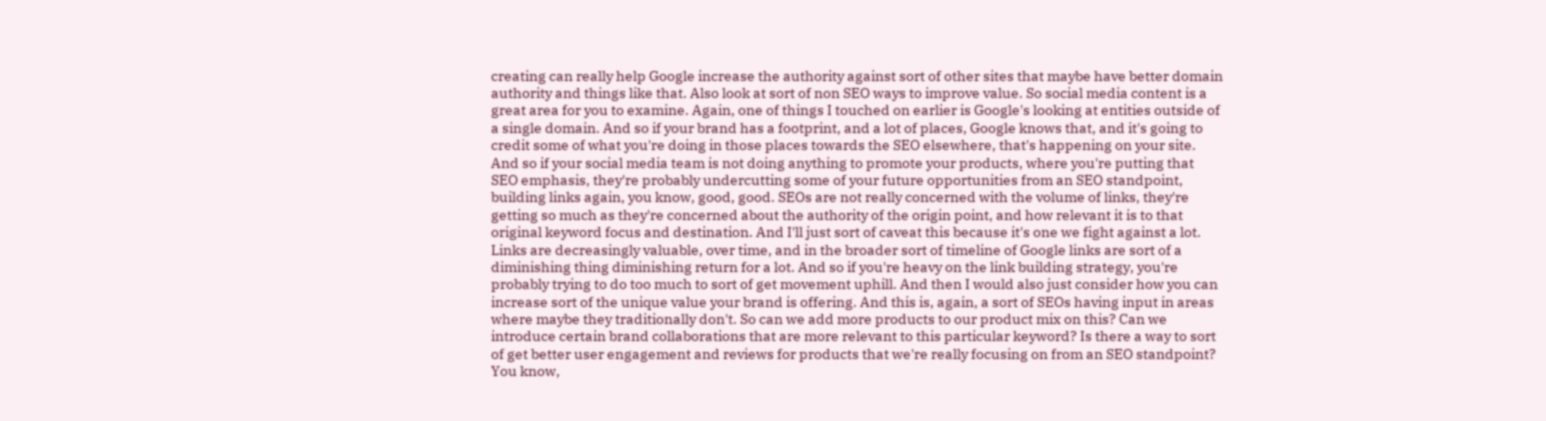creating can really help Google increase the authority against sort of other sites that maybe have better domain authority and things like that. Also look at sort of non SEO ways to improve value. So social media content is a great area for you to examine. Again, one of things I touched on earlier is Google's looking at entities outside of a single domain. And so if your brand has a footprint, and a lot of places, Google knows that, and it's going to credit some of what you're doing in those places towards the SEO elsewhere, that's happening on your site. And so if your social media team is not doing anything to promote your products, where you're putting that SEO emphasis, they're probably undercutting some of your future opportunities from an SEO standpoint, building links again, you know, good, good. SEOs are not really concerned with the volume of links, they're getting so much as they're concerned about the authority of the origin point, and how relevant it is to that original keyword focus and destination. And I'll just sort of caveat this because it's one we fight against a lot. Links are decreasingly valuable, over time, and in the broader sort of timeline of Google links are sort of a diminishing thing diminishing return for a lot. And so if you're heavy on the link building strategy, you're probably trying to do too much to sort of get movement uphill. And then I would also just consider how you can increase sort of the unique value your brand is offering. And this is, again, a sort of SEOs having input in areas where maybe they traditionally don't. So can we add more products to our product mix on this? Can we introduce certain brand collaborations that are more relevant to this particular keyword? Is there a way to sort of get better user engagement and reviews for products that we're really focusing on from an SEO standpoint? You know,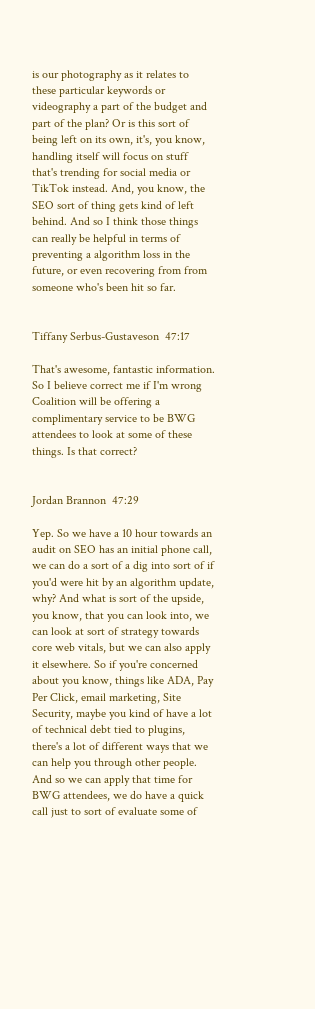is our photography as it relates to these particular keywords or videography a part of the budget and part of the plan? Or is this sort of being left on its own, it's, you know, handling itself will focus on stuff that's trending for social media or TikTok instead. And, you know, the SEO sort of thing gets kind of left behind. And so I think those things can really be helpful in terms of preventing a algorithm loss in the future, or even recovering from from someone who's been hit so far.


Tiffany Serbus-Gustaveson  47:17

That's awesome, fantastic information. So I believe correct me if I'm wrong Coalition will be offering a complimentary service to be BWG attendees to look at some of these things. Is that correct?


Jordan Brannon  47:29

Yep. So we have a 10 hour towards an audit on SEO has an initial phone call, we can do a sort of a dig into sort of if you'd were hit by an algorithm update, why? And what is sort of the upside, you know, that you can look into, we can look at sort of strategy towards core web vitals, but we can also apply it elsewhere. So if you're concerned about you know, things like ADA, Pay Per Click, email marketing, Site Security, maybe you kind of have a lot of technical debt tied to plugins, there's a lot of different ways that we can help you through other people. And so we can apply that time for BWG attendees, we do have a quick call just to sort of evaluate some of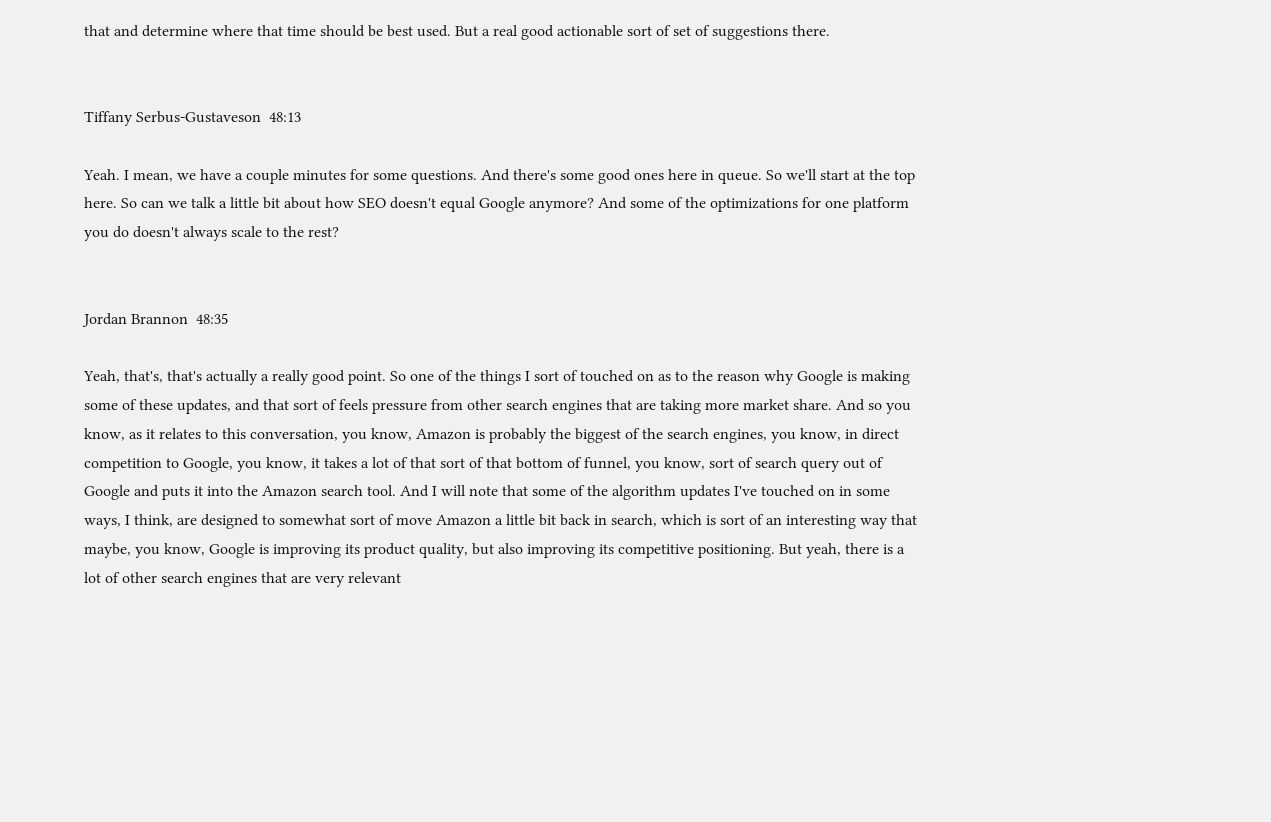that and determine where that time should be best used. But a real good actionable sort of set of suggestions there.


Tiffany Serbus-Gustaveson  48:13

Yeah. I mean, we have a couple minutes for some questions. And there's some good ones here in queue. So we'll start at the top here. So can we talk a little bit about how SEO doesn't equal Google anymore? And some of the optimizations for one platform you do doesn't always scale to the rest?


Jordan Brannon  48:35

Yeah, that's, that's actually a really good point. So one of the things I sort of touched on as to the reason why Google is making some of these updates, and that sort of feels pressure from other search engines that are taking more market share. And so you know, as it relates to this conversation, you know, Amazon is probably the biggest of the search engines, you know, in direct competition to Google, you know, it takes a lot of that sort of that bottom of funnel, you know, sort of search query out of Google and puts it into the Amazon search tool. And I will note that some of the algorithm updates I've touched on in some ways, I think, are designed to somewhat sort of move Amazon a little bit back in search, which is sort of an interesting way that maybe, you know, Google is improving its product quality, but also improving its competitive positioning. But yeah, there is a lot of other search engines that are very relevant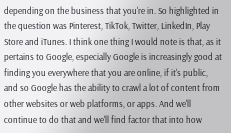depending on the business that you're in. So highlighted in the question was Pinterest, TikTok, Twitter, LinkedIn, Play Store and iTunes. I think one thing I would note is that, as it pertains to Google, especially Google is increasingly good at finding you everywhere that you are online, if it's public, and so Google has the ability to crawl a lot of content from other websites or web platforms, or apps. And we'll continue to do that and we'll find factor that into how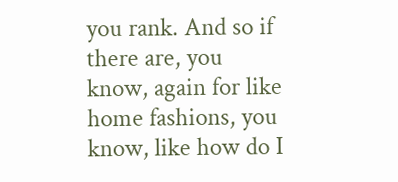you rank. And so if there are, you know, again for like home fashions, you know, like how do I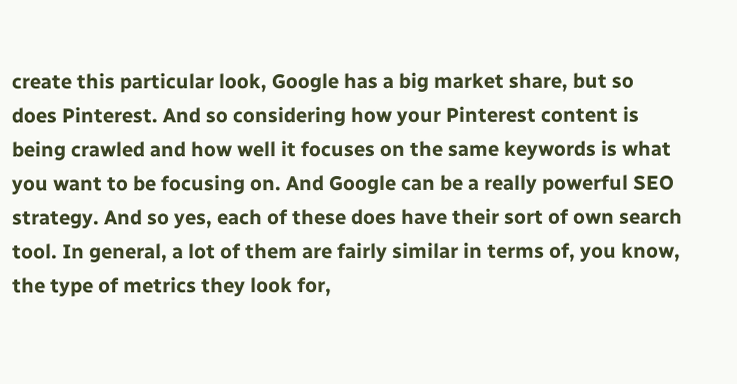create this particular look, Google has a big market share, but so does Pinterest. And so considering how your Pinterest content is being crawled and how well it focuses on the same keywords is what you want to be focusing on. And Google can be a really powerful SEO strategy. And so yes, each of these does have their sort of own search tool. In general, a lot of them are fairly similar in terms of, you know, the type of metrics they look for,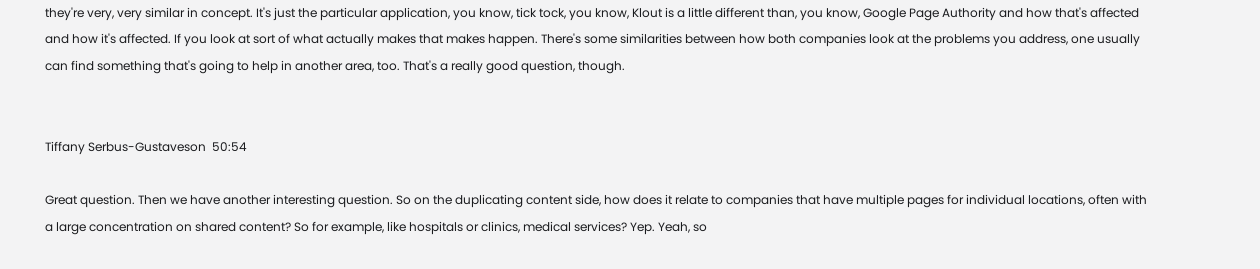they're very, very similar in concept. It's just the particular application, you know, tick tock, you know, Klout is a little different than, you know, Google Page Authority and how that's affected and how it's affected. If you look at sort of what actually makes that makes happen. There's some similarities between how both companies look at the problems you address, one usually can find something that's going to help in another area, too. That's a really good question, though.


Tiffany Serbus-Gustaveson  50:54

Great question. Then we have another interesting question. So on the duplicating content side, how does it relate to companies that have multiple pages for individual locations, often with a large concentration on shared content? So for example, like hospitals or clinics, medical services? Yep. Yeah, so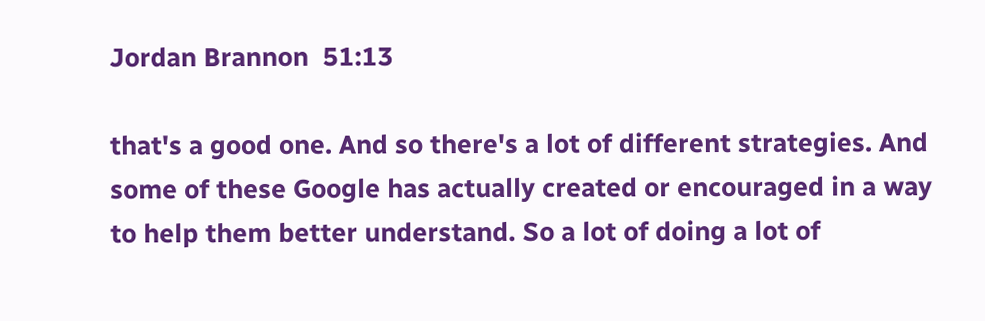Jordan Brannon  51:13

that's a good one. And so there's a lot of different strategies. And some of these Google has actually created or encouraged in a way to help them better understand. So a lot of doing a lot of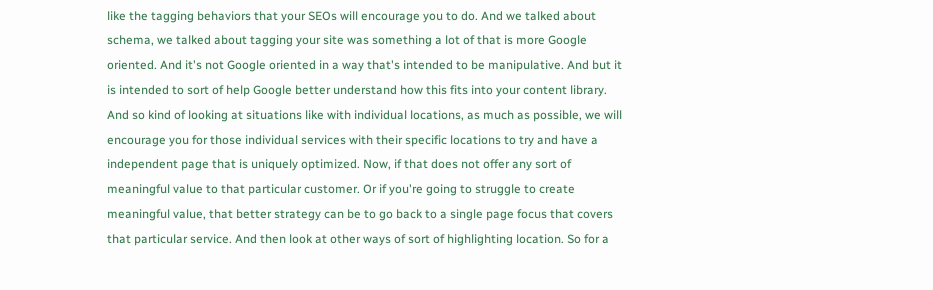like the tagging behaviors that your SEOs will encourage you to do. And we talked about schema, we talked about tagging your site was something a lot of that is more Google oriented. And it's not Google oriented in a way that's intended to be manipulative. And but it is intended to sort of help Google better understand how this fits into your content library. And so kind of looking at situations like with individual locations, as much as possible, we will encourage you for those individual services with their specific locations to try and have a independent page that is uniquely optimized. Now, if that does not offer any sort of meaningful value to that particular customer. Or if you're going to struggle to create meaningful value, that better strategy can be to go back to a single page focus that covers that particular service. And then look at other ways of sort of highlighting location. So for a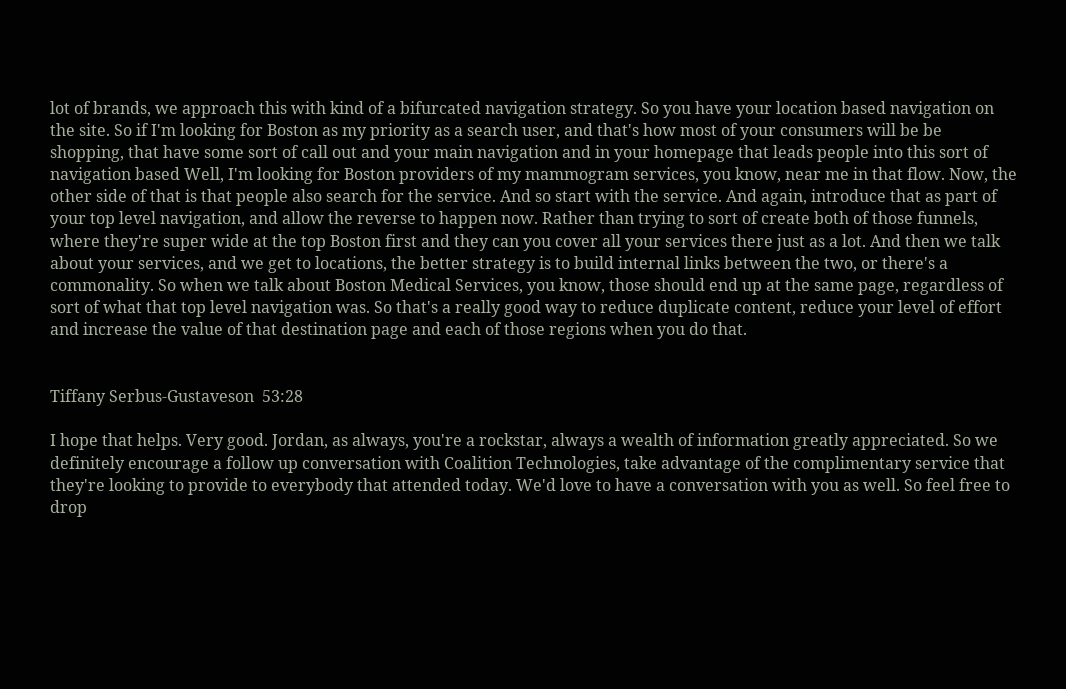lot of brands, we approach this with kind of a bifurcated navigation strategy. So you have your location based navigation on the site. So if I'm looking for Boston as my priority as a search user, and that's how most of your consumers will be be shopping, that have some sort of call out and your main navigation and in your homepage that leads people into this sort of navigation based Well, I'm looking for Boston providers of my mammogram services, you know, near me in that flow. Now, the other side of that is that people also search for the service. And so start with the service. And again, introduce that as part of your top level navigation, and allow the reverse to happen now. Rather than trying to sort of create both of those funnels, where they're super wide at the top Boston first and they can you cover all your services there just as a lot. And then we talk about your services, and we get to locations, the better strategy is to build internal links between the two, or there's a commonality. So when we talk about Boston Medical Services, you know, those should end up at the same page, regardless of sort of what that top level navigation was. So that's a really good way to reduce duplicate content, reduce your level of effort and increase the value of that destination page and each of those regions when you do that.


Tiffany Serbus-Gustaveson  53:28

I hope that helps. Very good. Jordan, as always, you're a rockstar, always a wealth of information greatly appreciated. So we definitely encourage a follow up conversation with Coalition Technologies, take advantage of the complimentary service that they're looking to provide to everybody that attended today. We'd love to have a conversation with you as well. So feel free to drop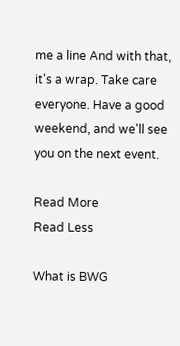me a line And with that, it's a wrap. Take care everyone. Have a good weekend, and we'll see you on the next event.

Read More
Read Less

What is BWG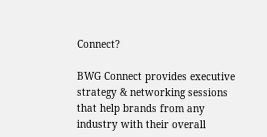Connect?

BWG Connect provides executive strategy & networking sessions that help brands from any industry with their overall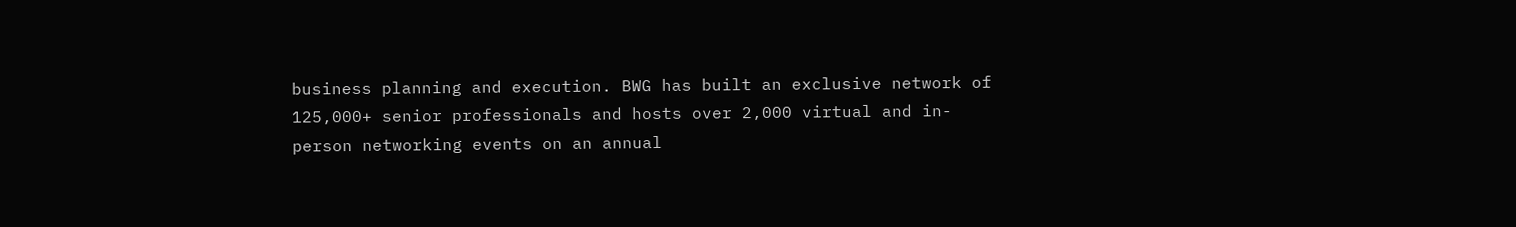business planning and execution. BWG has built an exclusive network of 125,000+ senior professionals and hosts over 2,000 virtual and in-person networking events on an annual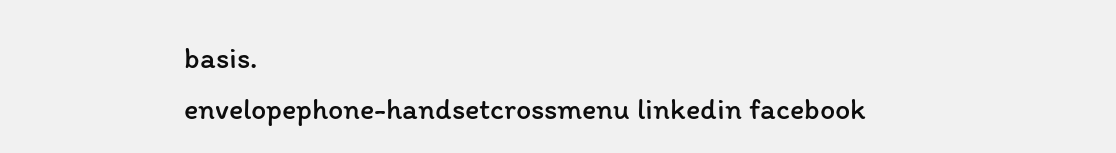basis.
envelopephone-handsetcrossmenu linkedin facebook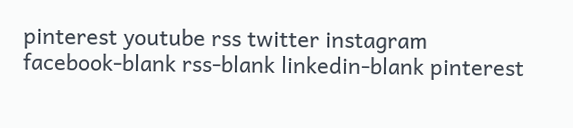pinterest youtube rss twitter instagram facebook-blank rss-blank linkedin-blank pinterest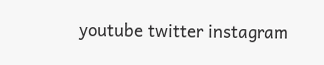youtube twitter instagram